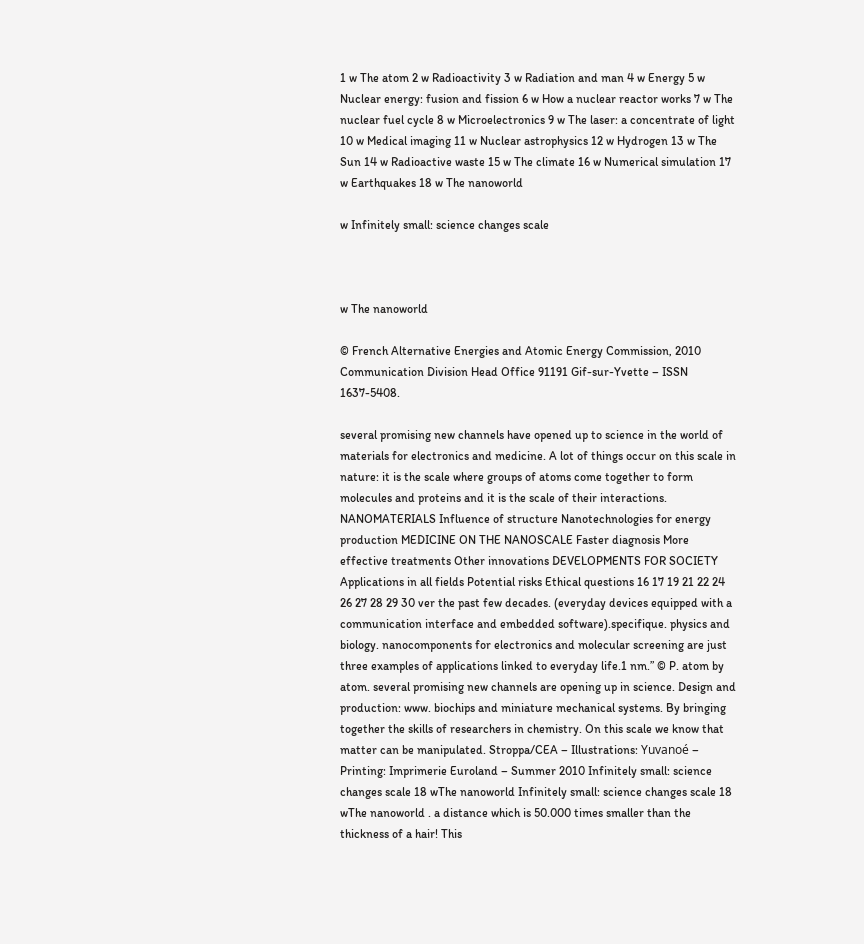1 w The atom 2 w Radioactivity 3 w Radiation and man 4 w Energy 5 w Nuclear energy: fusion and fission 6 w How a nuclear reactor works 7 w The nuclear fuel cycle 8 w Microelectronics 9 w The laser: a concentrate of light 10 w Medical imaging 11 w Nuclear astrophysics 12 w Hydrogen 13 w The Sun 14 w Radioactive waste 15 w The climate 16 w Numerical simulation 17 w Earthquakes 18 w The nanoworld

w Infinitely small: science changes scale



w The nanoworld

© French Alternative Energies and Atomic Energy Commission, 2010 Communication Division Head Office 91191 Gif-sur-Yvette – ISSN 1637-5408.

several promising new channels have opened up to science in the world of materials for electronics and medicine. A lot of things occur on this scale in nature: it is the scale where groups of atoms come together to form molecules and proteins and it is the scale of their interactions. NANOMATERIALS Influence of structure Nanotechnologies for energy production MEDICINE ON THE NANOSCALE Faster diagnosis More effective treatments Other innovations DEVELOPMENTS FOR SOCIETY Applications in all fields Potential risks Ethical questions 16 17 19 21 22 24 26 27 28 29 30 ver the past few decades. (everyday devices equipped with a communication interface and embedded software).specifique. physics and biology. nanocomponents for electronics and molecular screening are just three examples of applications linked to everyday life.1 nm.” © P. atom by atom. several promising new channels are opening up in science. Design and production: www. biochips and miniature mechanical systems. By bringing together the skills of researchers in chemistry. On this scale we know that matter can be manipulated. Stroppa/CEA – Illustrations: Yuvanoé – Printing: Imprimerie Euroland – Summer 2010 Infinitely small: science changes scale 18 wThe nanoworld Infinitely small: science changes scale 18 wThe nanoworld . a distance which is 50.000 times smaller than the thickness of a hair! This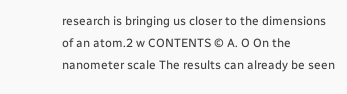research is bringing us closer to the dimensions of an atom.2 w CONTENTS © A. O On the nanometer scale The results can already be seen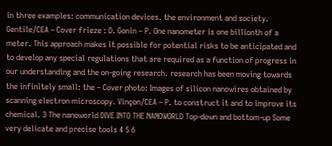in three examples: communication devices. the environment and society. Gentile/CEA – Cover frieze : D. Gonin – P. One nanometer is one billionth of a meter. This approach makes it possible for potential risks to be anticipated and to develop any special regulations that are required as a function of progress in our understanding and the on-going research. research has been moving towards the infinitely small: the – Cover photo: Images of silicon nanowires obtained by scanning electron microscopy. Vinçon/CEA – P. to construct it and to improve its chemical. 3 The nanoworld DIVE INTO THE NANOWORLD Top-down and bottom-up Some very delicate and precise tools 4 5 6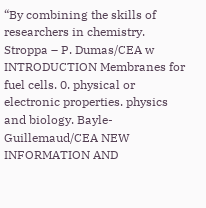“By combining the skills of researchers in chemistry. Stroppa – P. Dumas/CEA w INTRODUCTION Membranes for fuel cells. 0. physical or electronic properties. physics and biology. Bayle-Guillemaud/CEA NEW INFORMATION AND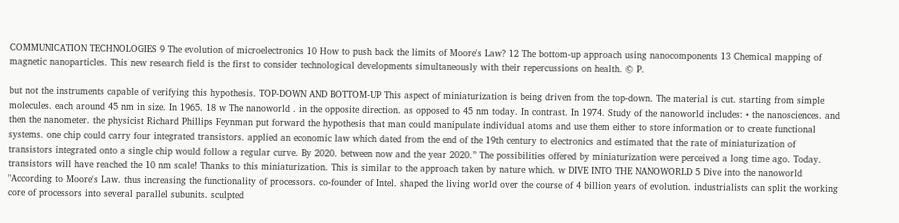COMMUNICATION TECHNOLOGIES 9 The evolution of microelectronics 10 How to push back the limits of Moore's Law? 12 The bottom-up approach using nanocomponents 13 Chemical mapping of magnetic nanoparticles. This new research field is the first to consider technological developments simultaneously with their repercussions on health. © P.

but not the instruments capable of verifying this hypothesis. TOP-DOWN AND BOTTOM-UP This aspect of miniaturization is being driven from the top-down. The material is cut. starting from simple molecules. each around 45 nm in size. In 1965. 18 w The nanoworld . in the opposite direction. as opposed to 45 nm today. In contrast. In 1974. Study of the nanoworld includes: • the nanosciences. and then the nanometer. the physicist Richard Phillips Feynman put forward the hypothesis that man could manipulate individual atoms and use them either to store information or to create functional systems. one chip could carry four integrated transistors. applied an economic law which dated from the end of the 19th century to electronics and estimated that the rate of miniaturization of transistors integrated onto a single chip would follow a regular curve. By 2020. between now and the year 2020.” The possibilities offered by miniaturization were perceived a long time ago. Today. transistors will have reached the 10 nm scale! Thanks to this miniaturization. This is similar to the approach taken by nature which. w DIVE INTO THE NANOWORLD 5 Dive into the nanoworld "According to Moore's Law. thus increasing the functionality of processors. co-founder of Intel. shaped the living world over the course of 4 billion years of evolution. industrialists can split the working core of processors into several parallel subunits. sculpted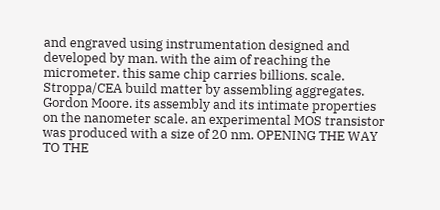and engraved using instrumentation designed and developed by man. with the aim of reaching the micrometer. this same chip carries billions. scale. Stroppa/CEA build matter by assembling aggregates. Gordon Moore. its assembly and its intimate properties on the nanometer scale. an experimental MOS transistor was produced with a size of 20 nm. OPENING THE WAY TO THE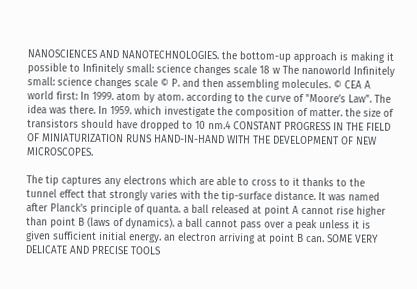NANOSCIENCES AND NANOTECHNOLOGIES. the bottom-up approach is making it possible to Infinitely small: science changes scale 18 w The nanoworld Infinitely small: science changes scale © P. and then assembling molecules. © CEA A world first: In 1999. atom by atom. according to the curve of "Moore’s Law". The idea was there. In 1959. which investigate the composition of matter. the size of transistors should have dropped to 10 nm.4 CONSTANT PROGRESS IN THE FIELD OF MINIATURIZATION RUNS HAND-IN-HAND WITH THE DEVELOPMENT OF NEW MICROSCOPES.

The tip captures any electrons which are able to cross to it thanks to the tunnel effect that strongly varies with the tip-surface distance. It was named after Planck's principle of quanta. a ball released at point A cannot rise higher than point B (laws of dynamics). a ball cannot pass over a peak unless it is given sufficient initial energy. an electron arriving at point B can. SOME VERY DELICATE AND PRECISE TOOLS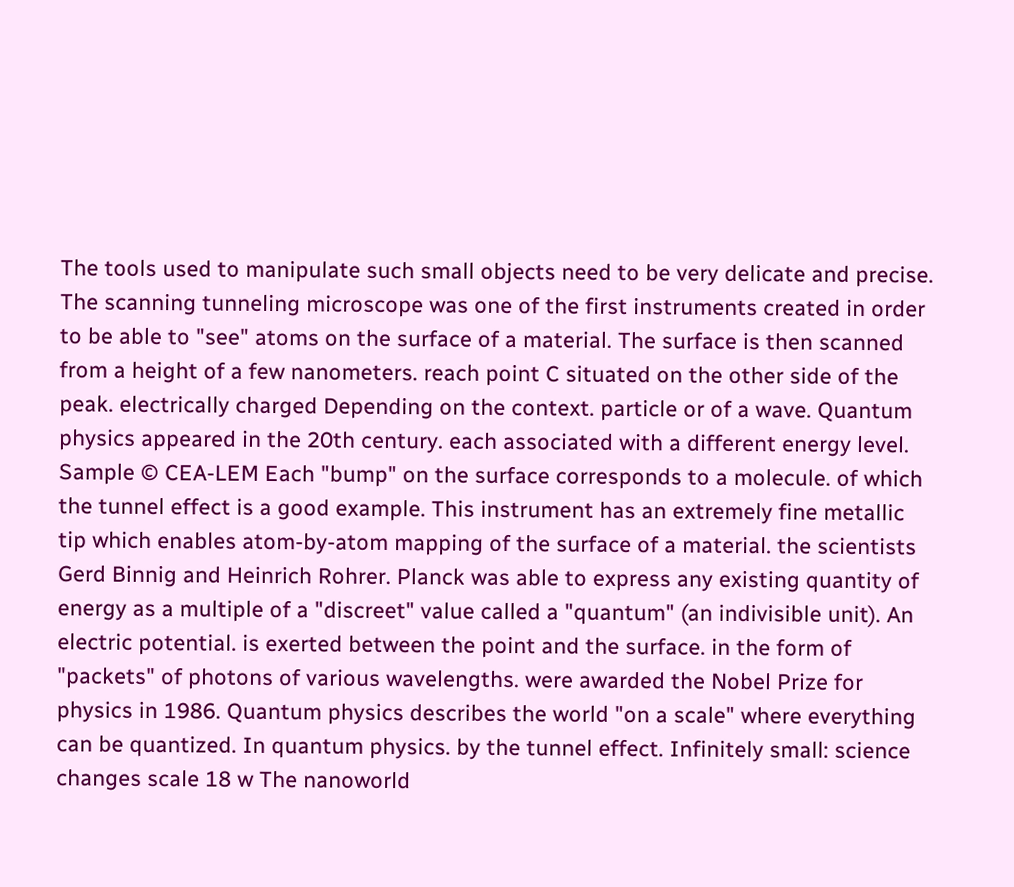The tools used to manipulate such small objects need to be very delicate and precise. The scanning tunneling microscope was one of the first instruments created in order to be able to "see" atoms on the surface of a material. The surface is then scanned from a height of a few nanometers. reach point C situated on the other side of the peak. electrically charged Depending on the context. particle or of a wave. Quantum physics appeared in the 20th century. each associated with a different energy level. Sample © CEA-LEM Each "bump" on the surface corresponds to a molecule. of which the tunnel effect is a good example. This instrument has an extremely fine metallic tip which enables atom-by-atom mapping of the surface of a material. the scientists Gerd Binnig and Heinrich Rohrer. Planck was able to express any existing quantity of energy as a multiple of a "discreet" value called a "quantum" (an indivisible unit). An electric potential. is exerted between the point and the surface. in the form of "packets" of photons of various wavelengths. were awarded the Nobel Prize for physics in 1986. Quantum physics describes the world "on a scale" where everything can be quantized. In quantum physics. by the tunnel effect. Infinitely small: science changes scale 18 w The nanoworld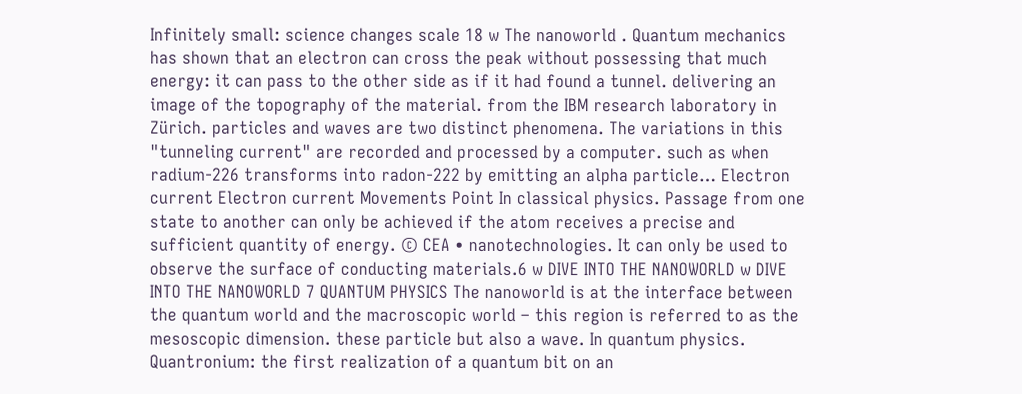Infinitely small: science changes scale 18 w The nanoworld . Quantum mechanics has shown that an electron can cross the peak without possessing that much energy: it can pass to the other side as if it had found a tunnel. delivering an image of the topography of the material. from the IBM research laboratory in Zürich. particles and waves are two distinct phenomena. The variations in this "tunneling current" are recorded and processed by a computer. such as when radium-226 transforms into radon-222 by emitting an alpha particle… Electron current Electron current Movements Point In classical physics. Passage from one state to another can only be achieved if the atom receives a precise and sufficient quantity of energy. © CEA • nanotechnologies. It can only be used to observe the surface of conducting materials.6 w DIVE INTO THE NANOWORLD w DIVE INTO THE NANOWORLD 7 QUANTUM PHYSICS The nanoworld is at the interface between the quantum world and the macroscopic world – this region is referred to as the mesoscopic dimension. these particle but also a wave. In quantum physics. Quantronium: the first realization of a quantum bit on an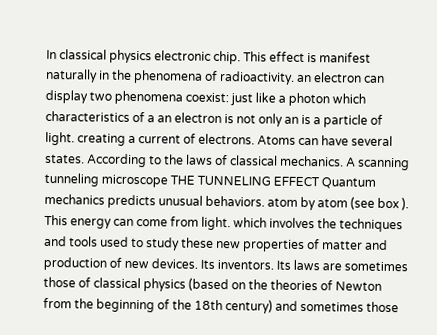In classical physics electronic chip. This effect is manifest naturally in the phenomena of radioactivity. an electron can display two phenomena coexist: just like a photon which characteristics of a an electron is not only an is a particle of light. creating a current of electrons. Atoms can have several states. According to the laws of classical mechanics. A scanning tunneling microscope THE TUNNELING EFFECT Quantum mechanics predicts unusual behaviors. atom by atom (see box ). This energy can come from light. which involves the techniques and tools used to study these new properties of matter and production of new devices. Its inventors. Its laws are sometimes those of classical physics (based on the theories of Newton from the beginning of the 18th century) and sometimes those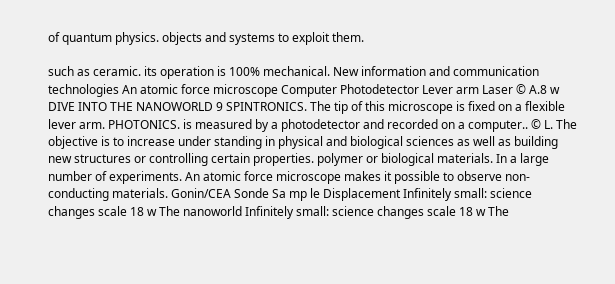of quantum physics. objects and systems to exploit them.

such as ceramic. its operation is 100% mechanical. New information and communication technologies An atomic force microscope Computer Photodetector Lever arm Laser © A.8 w DIVE INTO THE NANOWORLD 9 SPINTRONICS. The tip of this microscope is fixed on a flexible lever arm. PHOTONICS. is measured by a photodetector and recorded on a computer.. © L. The objective is to increase under standing in physical and biological sciences as well as building new structures or controlling certain properties. polymer or biological materials. In a large number of experiments. An atomic force microscope makes it possible to observe non-conducting materials. Gonin/CEA Sonde Sa mp le Displacement Infinitely small: science changes scale 18 w The nanoworld Infinitely small: science changes scale 18 w The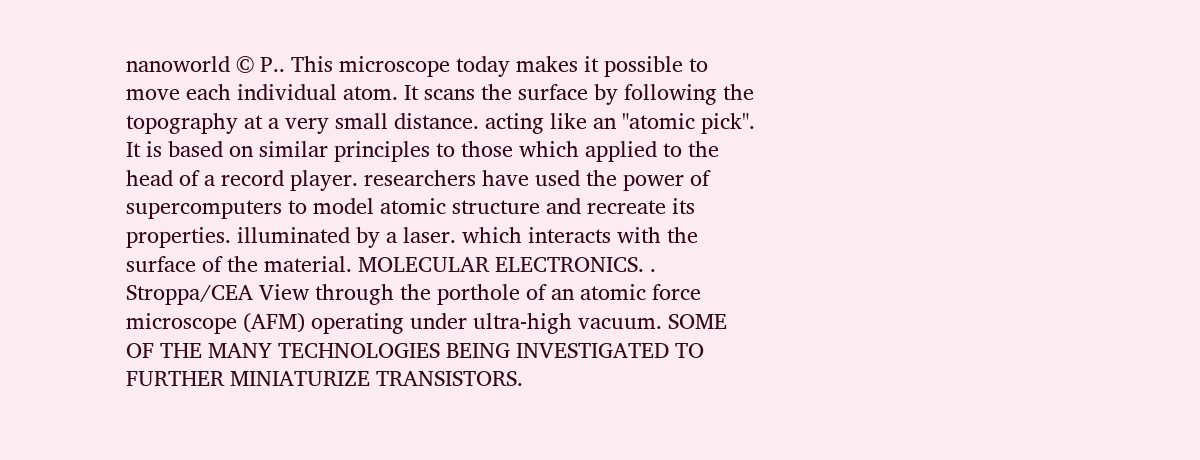nanoworld © P.. This microscope today makes it possible to move each individual atom. It scans the surface by following the topography at a very small distance. acting like an "atomic pick". It is based on similar principles to those which applied to the head of a record player. researchers have used the power of supercomputers to model atomic structure and recreate its properties. illuminated by a laser. which interacts with the surface of the material. MOLECULAR ELECTRONICS. . Stroppa/CEA View through the porthole of an atomic force microscope (AFM) operating under ultra-high vacuum. SOME OF THE MANY TECHNOLOGIES BEING INVESTIGATED TO FURTHER MINIATURIZE TRANSISTORS.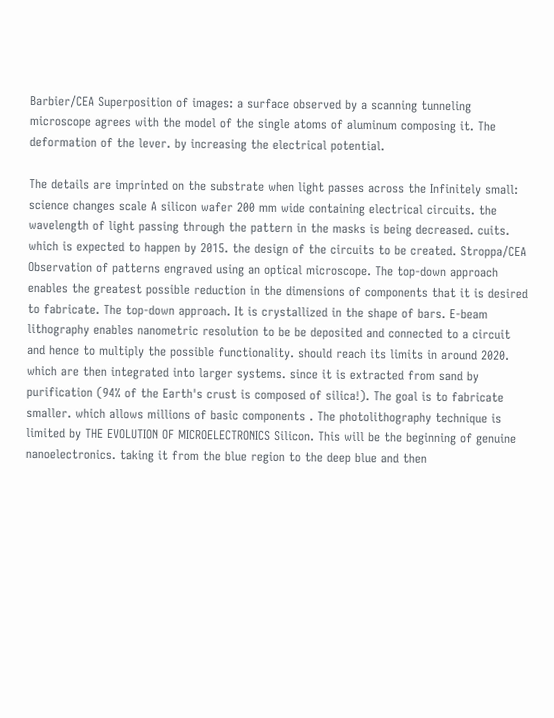Barbier/CEA Superposition of images: a surface observed by a scanning tunneling microscope agrees with the model of the single atoms of aluminum composing it. The deformation of the lever. by increasing the electrical potential.

The details are imprinted on the substrate when light passes across the Infinitely small: science changes scale A silicon wafer 200 mm wide containing electrical circuits. the wavelength of light passing through the pattern in the masks is being decreased. cuits. which is expected to happen by 2015. the design of the circuits to be created. Stroppa/CEA Observation of patterns engraved using an optical microscope. The top-down approach enables the greatest possible reduction in the dimensions of components that it is desired to fabricate. The top-down approach. It is crystallized in the shape of bars. E-beam lithography enables nanometric resolution to be be deposited and connected to a circuit and hence to multiply the possible functionality. should reach its limits in around 2020. which are then integrated into larger systems. since it is extracted from sand by purification (94% of the Earth's crust is composed of silica!). The goal is to fabricate smaller. which allows millions of basic components . The photolithography technique is limited by THE EVOLUTION OF MICROELECTRONICS Silicon. This will be the beginning of genuine nanoelectronics. taking it from the blue region to the deep blue and then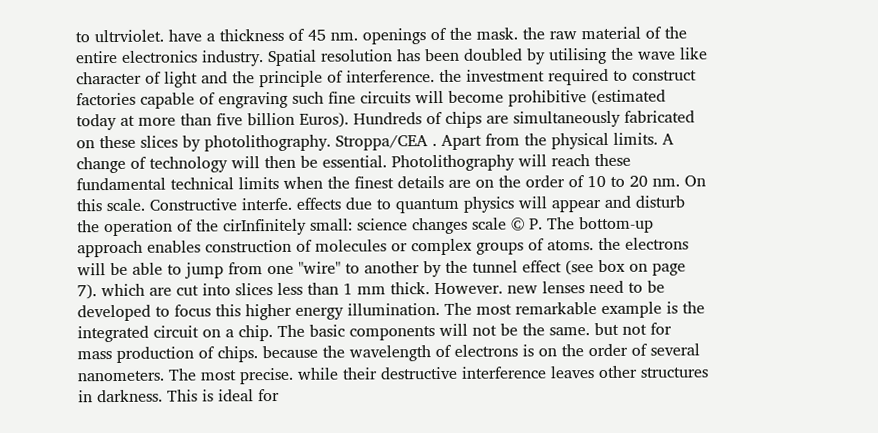to ultrviolet. have a thickness of 45 nm. openings of the mask. the raw material of the entire electronics industry. Spatial resolution has been doubled by utilising the wave like character of light and the principle of interference. the investment required to construct factories capable of engraving such fine circuits will become prohibitive (estimated today at more than five billion Euros). Hundreds of chips are simultaneously fabricated on these slices by photolithography. Stroppa/CEA . Apart from the physical limits. A change of technology will then be essential. Photolithography will reach these fundamental technical limits when the finest details are on the order of 10 to 20 nm. On this scale. Constructive interfe. effects due to quantum physics will appear and disturb the operation of the cirInfinitely small: science changes scale © P. The bottom-up approach enables construction of molecules or complex groups of atoms. the electrons will be able to jump from one "wire" to another by the tunnel effect (see box on page 7). which are cut into slices less than 1 mm thick. However. new lenses need to be developed to focus this higher energy illumination. The most remarkable example is the integrated circuit on a chip. The basic components will not be the same. but not for mass production of chips. because the wavelength of electrons is on the order of several nanometers. The most precise. while their destructive interference leaves other structures in darkness. This is ideal for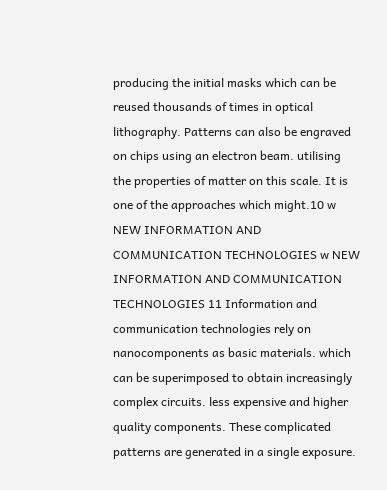producing the initial masks which can be reused thousands of times in optical lithography. Patterns can also be engraved on chips using an electron beam. utilising the properties of matter on this scale. It is one of the approaches which might.10 w NEW INFORMATION AND COMMUNICATION TECHNOLOGIES w NEW INFORMATION AND COMMUNICATION TECHNOLOGIES 11 Information and communication technologies rely on nanocomponents as basic materials. which can be superimposed to obtain increasingly complex circuits. less expensive and higher quality components. These complicated patterns are generated in a single exposure.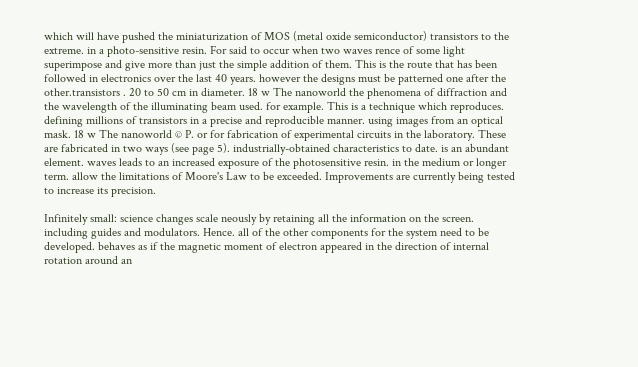which will have pushed the miniaturization of MOS (metal oxide semiconductor) transistors to the extreme. in a photo-sensitive resin. For said to occur when two waves rence of some light superimpose and give more than just the simple addition of them. This is the route that has been followed in electronics over the last 40 years. however the designs must be patterned one after the other.transistors . 20 to 50 cm in diameter. 18 w The nanoworld the phenomena of diffraction and the wavelength of the illuminating beam used. for example. This is a technique which reproduces. defining millions of transistors in a precise and reproducible manner. using images from an optical mask. 18 w The nanoworld © P. or for fabrication of experimental circuits in the laboratory. These are fabricated in two ways (see page 5). industrially-obtained characteristics to date. is an abundant element. waves leads to an increased exposure of the photosensitive resin. in the medium or longer term. allow the limitations of Moore's Law to be exceeded. Improvements are currently being tested to increase its precision.

Infinitely small: science changes scale neously by retaining all the information on the screen. including guides and modulators. Hence. all of the other components for the system need to be developed. behaves as if the magnetic moment of electron appeared in the direction of internal rotation around an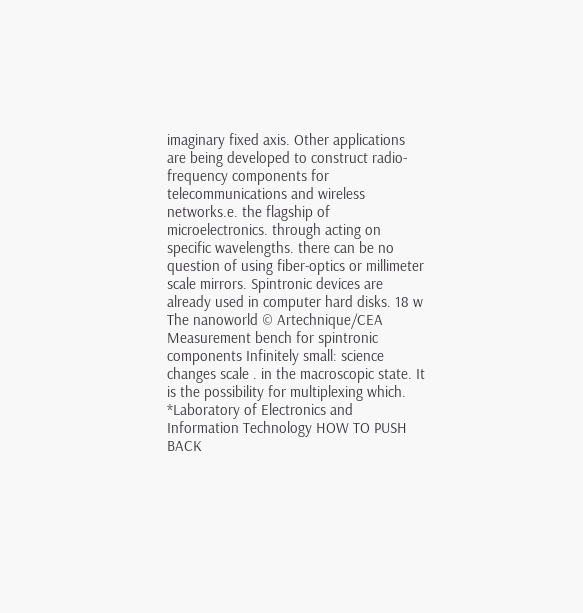imaginary fixed axis. Other applications are being developed to construct radio-frequency components for telecommunications and wireless networks.e. the flagship of microelectronics. through acting on specific wavelengths. there can be no question of using fiber-optics or millimeter scale mirrors. Spintronic devices are already used in computer hard disks. 18 w The nanoworld © Artechnique/CEA Measurement bench for spintronic components Infinitely small: science changes scale . in the macroscopic state. It is the possibility for multiplexing which. *Laboratory of Electronics and Information Technology HOW TO PUSH BACK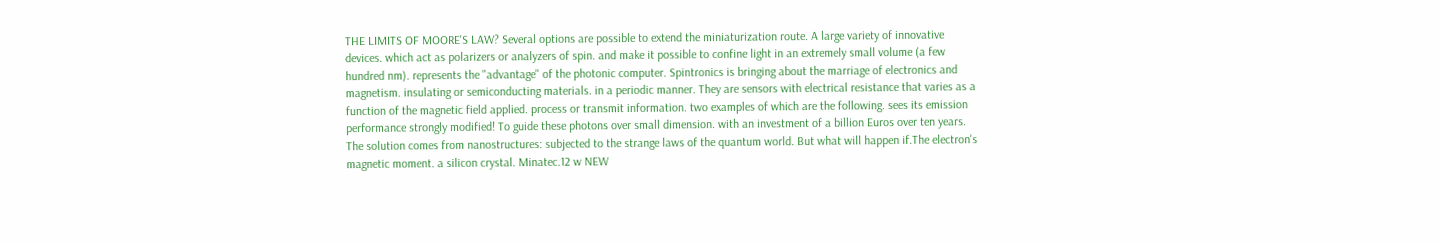THE LIMITS OF MOORE'S LAW? Several options are possible to extend the miniaturization route. A large variety of innovative devices. which act as polarizers or analyzers of spin. and make it possible to confine light in an extremely small volume (a few hundred nm). represents the "advantage" of the photonic computer. Spintronics is bringing about the marriage of electronics and magnetism. insulating or semiconducting materials. in a periodic manner. They are sensors with electrical resistance that varies as a function of the magnetic field applied. process or transmit information. two examples of which are the following. sees its emission performance strongly modified! To guide these photons over small dimension. with an investment of a billion Euros over ten years. The solution comes from nanostructures: subjected to the strange laws of the quantum world. But what will happen if.The electron's magnetic moment. a silicon crystal. Minatec.12 w NEW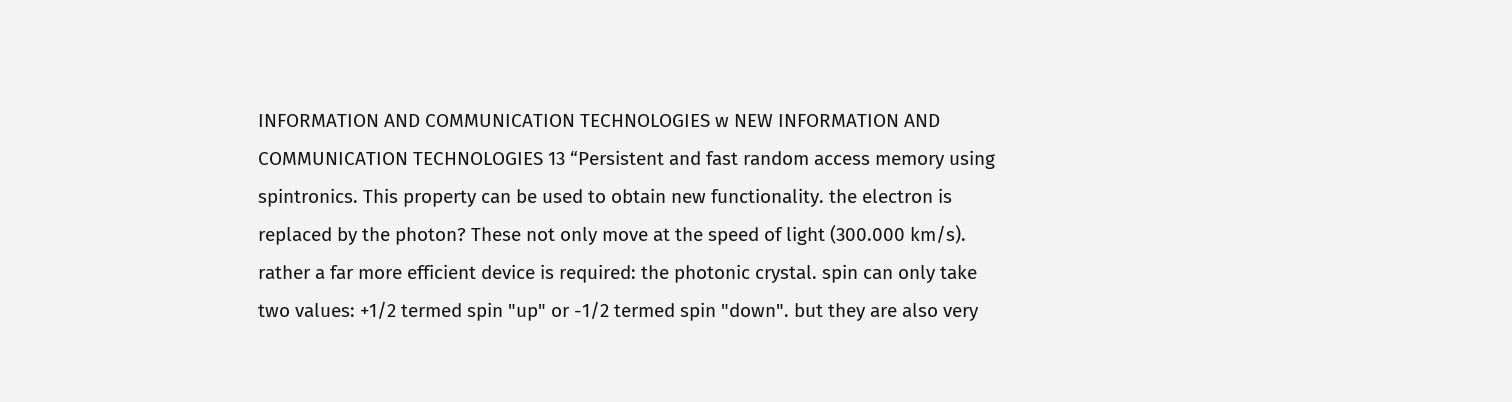INFORMATION AND COMMUNICATION TECHNOLOGIES w NEW INFORMATION AND COMMUNICATION TECHNOLOGIES 13 “Persistent and fast random access memory using spintronics. This property can be used to obtain new functionality. the electron is replaced by the photon? These not only move at the speed of light (300.000 km/s). rather a far more efficient device is required: the photonic crystal. spin can only take two values: +1/2 termed spin "up" or -1/2 termed spin "down". but they are also very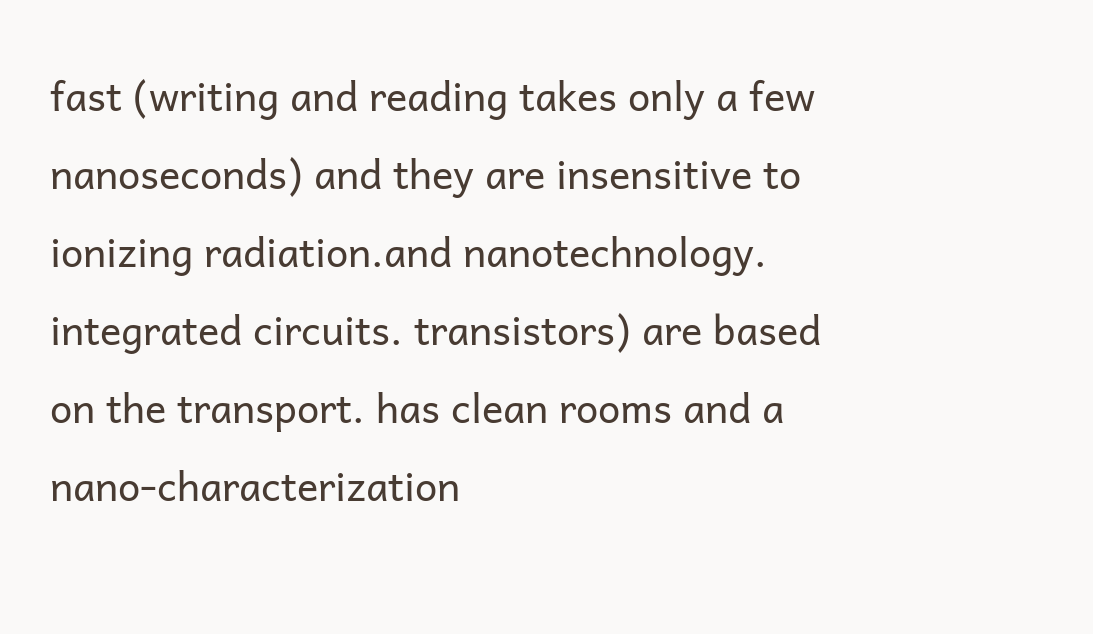fast (writing and reading takes only a few nanoseconds) and they are insensitive to ionizing radiation.and nanotechnology. integrated circuits. transistors) are based on the transport. has clean rooms and a nano-characterization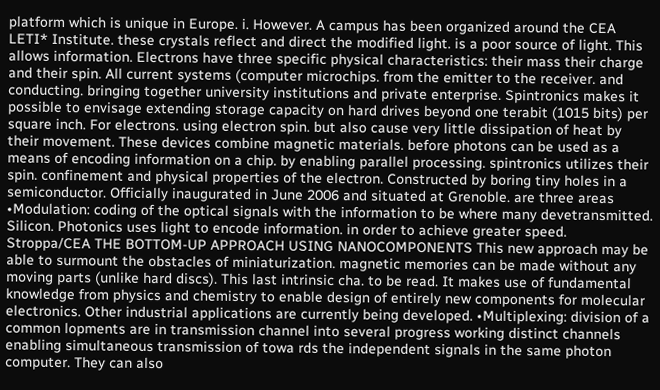platform which is unique in Europe. i. However. A campus has been organized around the CEA LETI* Institute. these crystals reflect and direct the modified light. is a poor source of light. This allows information. Electrons have three specific physical characteristics: their mass their charge and their spin. All current systems (computer microchips. from the emitter to the receiver. and conducting. bringing together university institutions and private enterprise. Spintronics makes it possible to envisage extending storage capacity on hard drives beyond one terabit (1015 bits) per square inch. For electrons. using electron spin. but also cause very little dissipation of heat by their movement. These devices combine magnetic materials. before photons can be used as a means of encoding information on a chip. by enabling parallel processing. spintronics utilizes their spin. confinement and physical properties of the electron. Constructed by boring tiny holes in a semiconductor. Officially inaugurated in June 2006 and situated at Grenoble. are three areas •Modulation: coding of the optical signals with the information to be where many devetransmitted. Silicon. Photonics uses light to encode information. in order to achieve greater speed. Stroppa/CEA THE BOTTOM-UP APPROACH USING NANOCOMPONENTS This new approach may be able to surmount the obstacles of miniaturization. magnetic memories can be made without any moving parts (unlike hard discs). This last intrinsic cha. to be read. It makes use of fundamental knowledge from physics and chemistry to enable design of entirely new components for molecular electronics. Other industrial applications are currently being developed. •Multiplexing: division of a common lopments are in transmission channel into several progress working distinct channels enabling simultaneous transmission of towa rds the independent signals in the same photon computer. They can also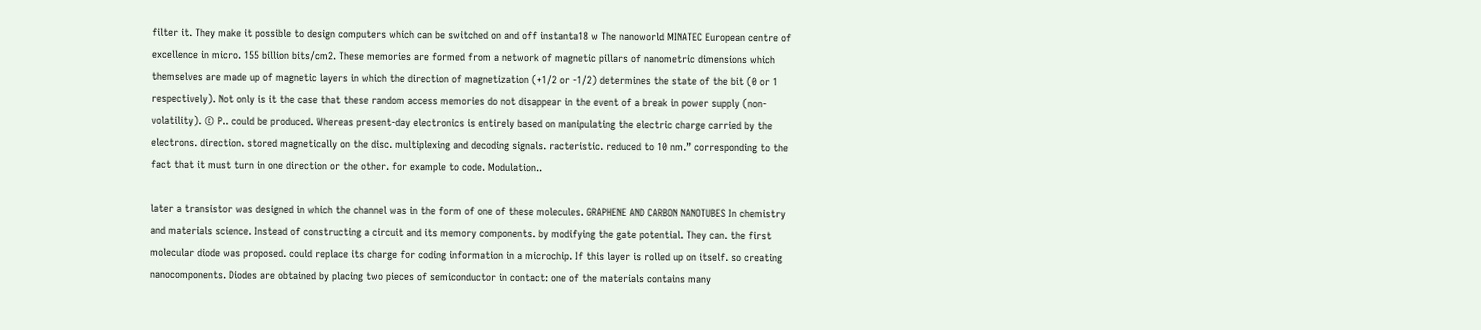filter it. They make it possible to design computers which can be switched on and off instanta18 w The nanoworld MINATEC European centre of excellence in micro. 155 billion bits/cm2. These memories are formed from a network of magnetic pillars of nanometric dimensions which themselves are made up of magnetic layers in which the direction of magnetization (+1/2 or -1/2) determines the state of the bit (0 or 1 respectively). Not only is it the case that these random access memories do not disappear in the event of a break in power supply (non-volatility). © P.. could be produced. Whereas present-day electronics is entirely based on manipulating the electric charge carried by the electrons. direction. stored magnetically on the disc. multiplexing and decoding signals. racteristic. reduced to 10 nm.” corresponding to the fact that it must turn in one direction or the other. for example to code. Modulation..

later a transistor was designed in which the channel was in the form of one of these molecules. GRAPHENE AND CARBON NANOTUBES In chemistry and materials science. Instead of constructing a circuit and its memory components. by modifying the gate potential. They can. the first molecular diode was proposed. could replace its charge for coding information in a microchip. If this layer is rolled up on itself. so creating nanocomponents. Diodes are obtained by placing two pieces of semiconductor in contact: one of the materials contains many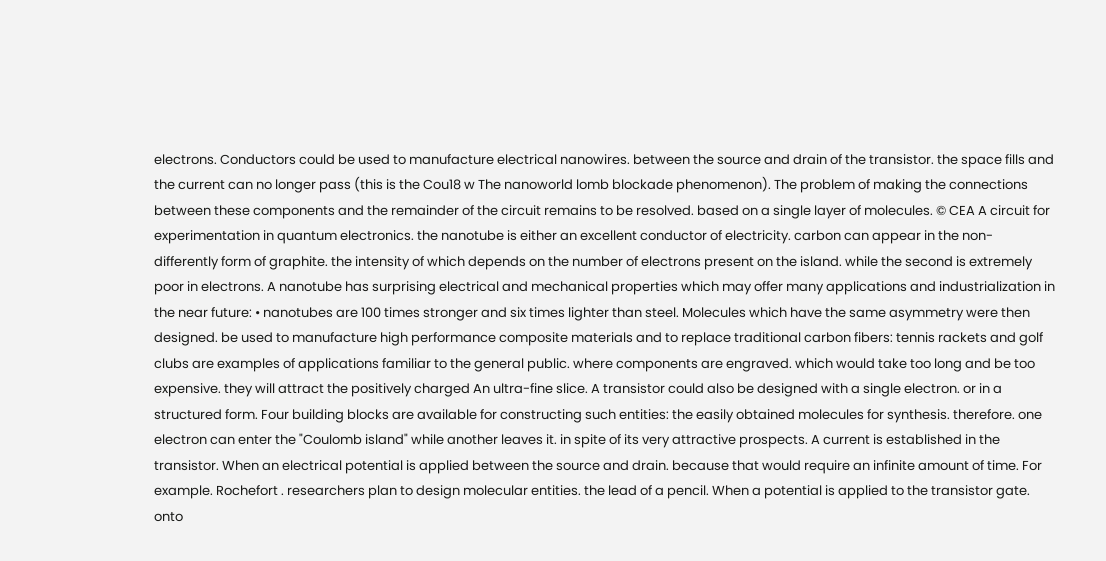electrons. Conductors could be used to manufacture electrical nanowires. between the source and drain of the transistor. the space fills and the current can no longer pass (this is the Cou18 w The nanoworld lomb blockade phenomenon). The problem of making the connections between these components and the remainder of the circuit remains to be resolved. based on a single layer of molecules. © CEA A circuit for experimentation in quantum electronics. the nanotube is either an excellent conductor of electricity. carbon can appear in the non-differently form of graphite. the intensity of which depends on the number of electrons present on the island. while the second is extremely poor in electrons. A nanotube has surprising electrical and mechanical properties which may offer many applications and industrialization in the near future: • nanotubes are 100 times stronger and six times lighter than steel. Molecules which have the same asymmetry were then designed. be used to manufacture high performance composite materials and to replace traditional carbon fibers: tennis rackets and golf clubs are examples of applications familiar to the general public. where components are engraved. which would take too long and be too expensive. they will attract the positively charged An ultra-fine slice. A transistor could also be designed with a single electron. or in a structured form. Four building blocks are available for constructing such entities: the easily obtained molecules for synthesis. therefore. one electron can enter the "Coulomb island" while another leaves it. in spite of its very attractive prospects. A current is established in the transistor. When an electrical potential is applied between the source and drain. because that would require an infinite amount of time. For example. Rochefort . researchers plan to design molecular entities. the lead of a pencil. When a potential is applied to the transistor gate. onto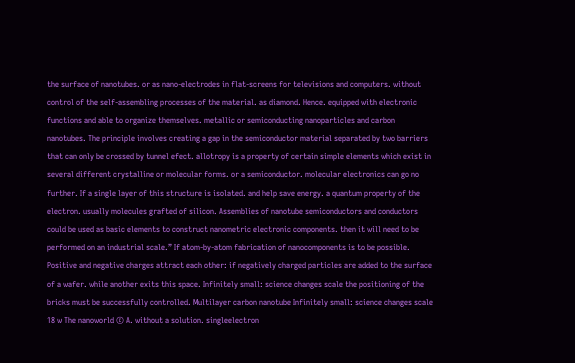the surface of nanotubes. or as nano-electrodes in flat-screens for televisions and computers. without control of the self-assembling processes of the material. as diamond. Hence. equipped with electronic functions and able to organize themselves. metallic or semiconducting nanoparticles and carbon nanotubes. The principle involves creating a gap in the semiconductor material separated by two barriers that can only be crossed by tunnel efect. allotropy is a property of certain simple elements which exist in several different crystalline or molecular forms. or a semiconductor. molecular electronics can go no further. If a single layer of this structure is isolated. and help save energy. a quantum property of the electron. usually molecules grafted of silicon. Assemblies of nanotube semiconductors and conductors could be used as basic elements to construct nanometric electronic components. then it will need to be performed on an industrial scale.” If atom-by-atom fabrication of nanocomponents is to be possible. Positive and negative charges attract each other: if negatively charged particles are added to the surface of a wafer. while another exits this space. Infinitely small: science changes scale the positioning of the bricks must be successfully controlled. Multilayer carbon nanotube Infinitely small: science changes scale 18 w The nanoworld © A. without a solution. singleelectron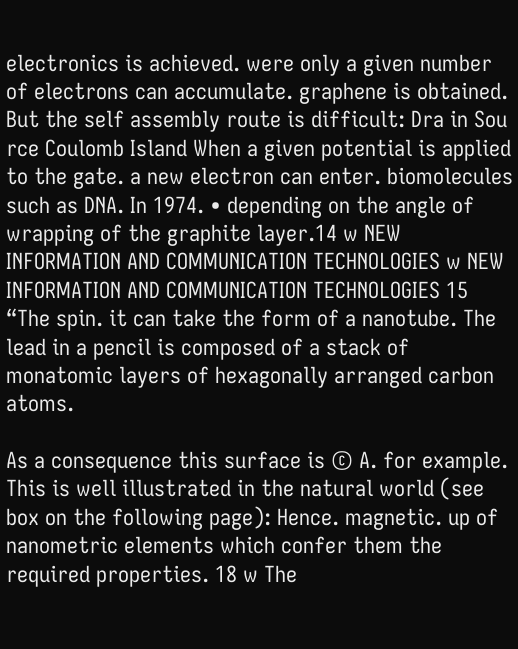electronics is achieved. were only a given number of electrons can accumulate. graphene is obtained. But the self assembly route is difficult: Dra in Sou rce Coulomb Island When a given potential is applied to the gate. a new electron can enter. biomolecules such as DNA. In 1974. • depending on the angle of wrapping of the graphite layer.14 w NEW INFORMATION AND COMMUNICATION TECHNOLOGIES w NEW INFORMATION AND COMMUNICATION TECHNOLOGIES 15 “The spin. it can take the form of a nanotube. The lead in a pencil is composed of a stack of monatomic layers of hexagonally arranged carbon atoms.

As a consequence this surface is © A. for example. This is well illustrated in the natural world (see box on the following page): Hence. magnetic. up of nanometric elements which confer them the required properties. 18 w The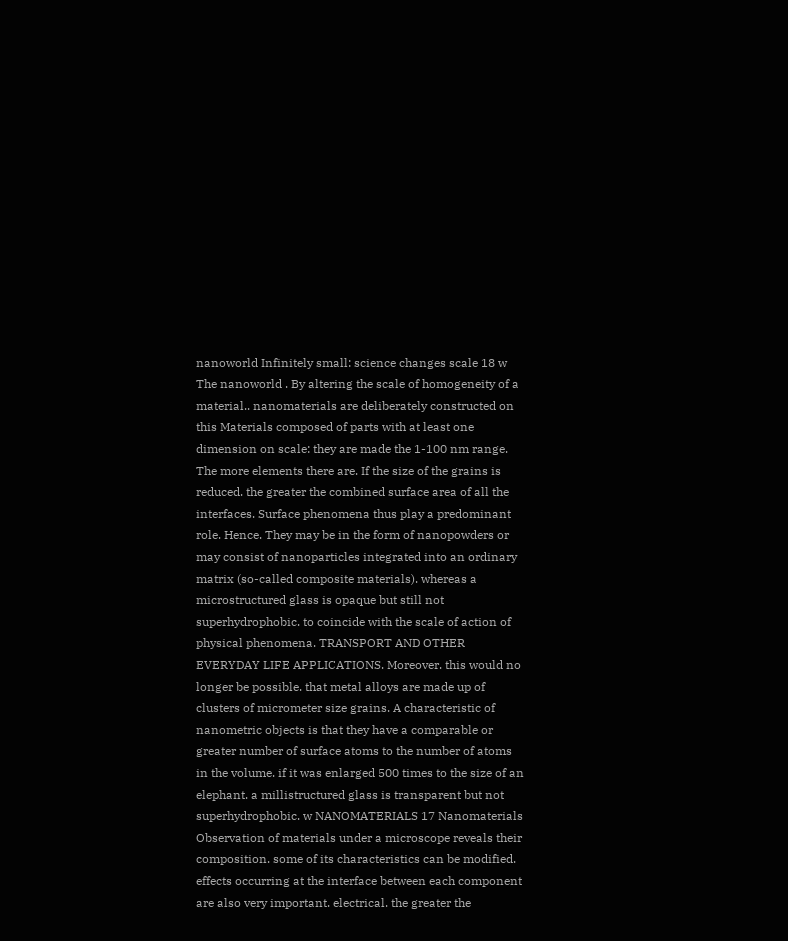nanoworld Infinitely small: science changes scale 18 w The nanoworld . By altering the scale of homogeneity of a material.. nanomaterials are deliberately constructed on this Materials composed of parts with at least one dimension on scale: they are made the 1-100 nm range. The more elements there are. If the size of the grains is reduced. the greater the combined surface area of all the interfaces. Surface phenomena thus play a predominant role. Hence. They may be in the form of nanopowders or may consist of nanoparticles integrated into an ordinary matrix (so-called composite materials). whereas a microstructured glass is opaque but still not superhydrophobic. to coincide with the scale of action of physical phenomena. TRANSPORT AND OTHER EVERYDAY LIFE APPLICATIONS. Moreover. this would no longer be possible. that metal alloys are made up of clusters of micrometer size grains. A characteristic of nanometric objects is that they have a comparable or greater number of surface atoms to the number of atoms in the volume. if it was enlarged 500 times to the size of an elephant. a millistructured glass is transparent but not superhydrophobic. w NANOMATERIALS 17 Nanomaterials Observation of materials under a microscope reveals their composition. some of its characteristics can be modified. effects occurring at the interface between each component are also very important. electrical. the greater the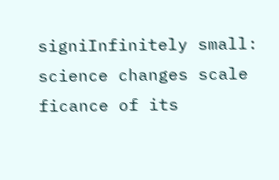signiInfinitely small: science changes scale ficance of its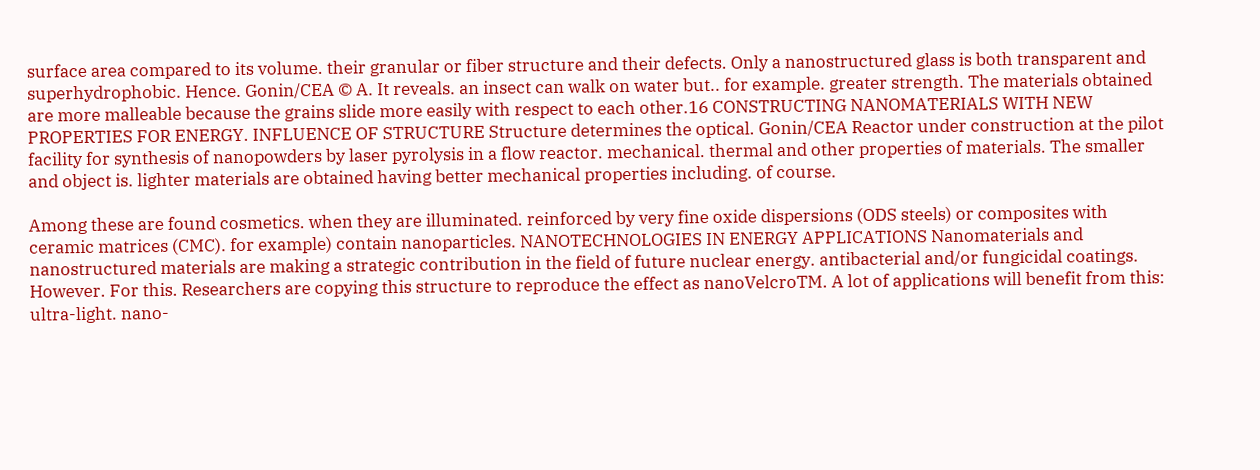surface area compared to its volume. their granular or fiber structure and their defects. Only a nanostructured glass is both transparent and superhydrophobic. Hence. Gonin/CEA © A. It reveals. an insect can walk on water but.. for example. greater strength. The materials obtained are more malleable because the grains slide more easily with respect to each other.16 CONSTRUCTING NANOMATERIALS WITH NEW PROPERTIES FOR ENERGY. INFLUENCE OF STRUCTURE Structure determines the optical. Gonin/CEA Reactor under construction at the pilot facility for synthesis of nanopowders by laser pyrolysis in a flow reactor. mechanical. thermal and other properties of materials. The smaller and object is. lighter materials are obtained having better mechanical properties including. of course.

Among these are found cosmetics. when they are illuminated. reinforced by very fine oxide dispersions (ODS steels) or composites with ceramic matrices (CMC). for example) contain nanoparticles. NANOTECHNOLOGIES IN ENERGY APPLICATIONS Nanomaterials and nanostructured materials are making a strategic contribution in the field of future nuclear energy. antibacterial and/or fungicidal coatings. However. For this. Researchers are copying this structure to reproduce the effect as nanoVelcroTM. A lot of applications will benefit from this: ultra-light. nano-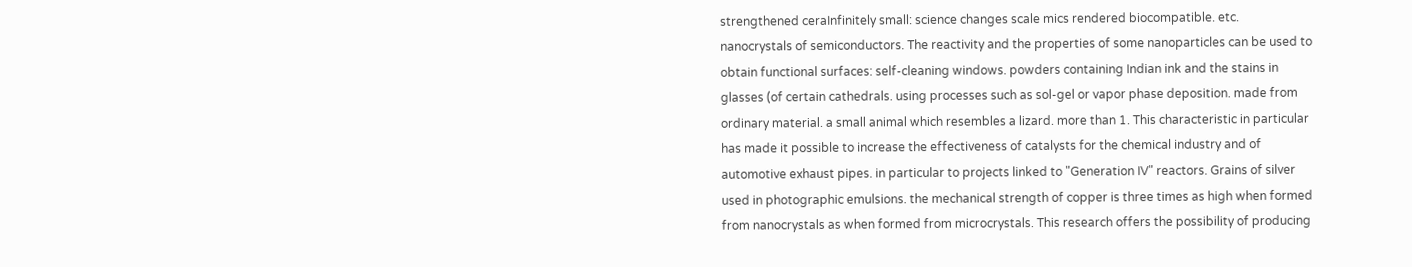strengthened ceraInfinitely small: science changes scale mics rendered biocompatible. etc. nanocrystals of semiconductors. The reactivity and the properties of some nanoparticles can be used to obtain functional surfaces: self-cleaning windows. powders containing Indian ink and the stains in glasses (of certain cathedrals. using processes such as sol-gel or vapor phase deposition. made from ordinary material. a small animal which resembles a lizard. more than 1. This characteristic in particular has made it possible to increase the effectiveness of catalysts for the chemical industry and of automotive exhaust pipes. in particular to projects linked to "Generation IV" reactors. Grains of silver used in photographic emulsions. the mechanical strength of copper is three times as high when formed from nanocrystals as when formed from microcrystals. This research offers the possibility of producing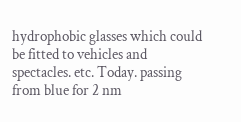hydrophobic glasses which could be fitted to vehicles and spectacles. etc. Today. passing from blue for 2 nm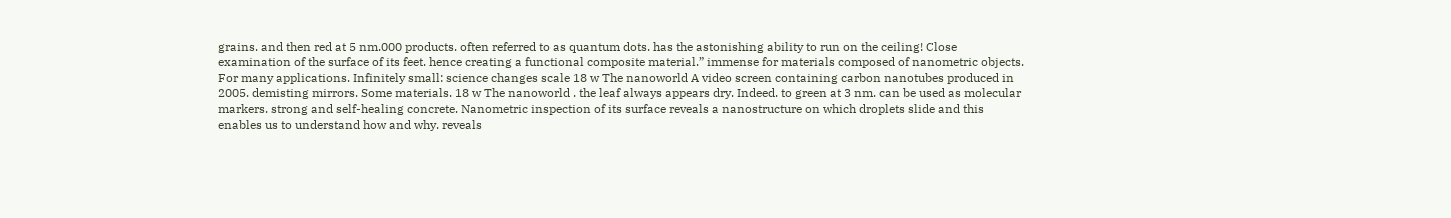grains. and then red at 5 nm.000 products. often referred to as quantum dots. has the astonishing ability to run on the ceiling! Close examination of the surface of its feet. hence creating a functional composite material.” immense for materials composed of nanometric objects. For many applications. Infinitely small: science changes scale 18 w The nanoworld A video screen containing carbon nanotubes produced in 2005. demisting mirrors. Some materials. 18 w The nanoworld . the leaf always appears dry. Indeed. to green at 3 nm. can be used as molecular markers. strong and self-healing concrete. Nanometric inspection of its surface reveals a nanostructure on which droplets slide and this enables us to understand how and why. reveals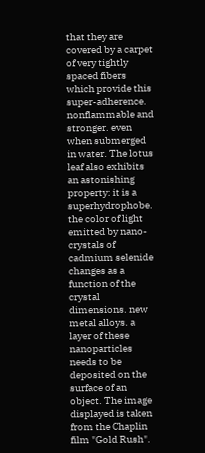that they are covered by a carpet of very tightly spaced fibers which provide this super-adherence. nonflammable and stronger. even when submerged in water. The lotus leaf also exhibits an astonishing property: it is a superhydrophobe. the color of light emitted by nano-crystals of cadmium selenide changes as a function of the crystal dimensions. new metal alloys. a layer of these nanoparticles needs to be deposited on the surface of an object. The image displayed is taken from the Chaplin film "Gold Rush".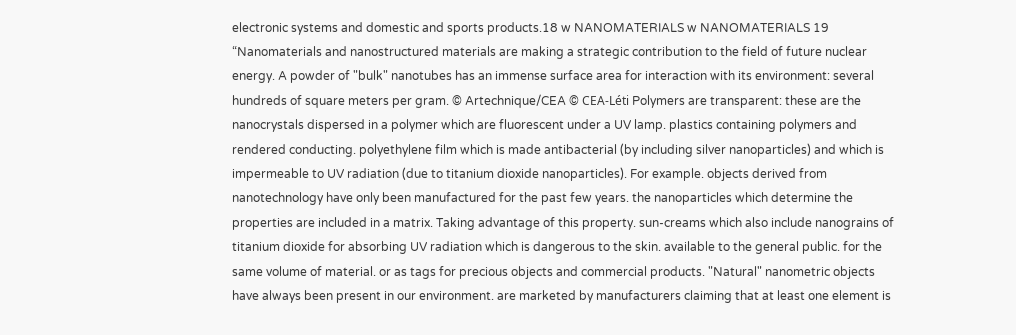electronic systems and domestic and sports products.18 w NANOMATERIALS w NANOMATERIALS 19 “Nanomaterials and nanostructured materials are making a strategic contribution to the field of future nuclear energy. A powder of "bulk" nanotubes has an immense surface area for interaction with its environment: several hundreds of square meters per gram. © Artechnique/CEA © CEA-Léti Polymers are transparent: these are the nanocrystals dispersed in a polymer which are fluorescent under a UV lamp. plastics containing polymers and rendered conducting. polyethylene film which is made antibacterial (by including silver nanoparticles) and which is impermeable to UV radiation (due to titanium dioxide nanoparticles). For example. objects derived from nanotechnology have only been manufactured for the past few years. the nanoparticles which determine the properties are included in a matrix. Taking advantage of this property. sun-creams which also include nanograins of titanium dioxide for absorbing UV radiation which is dangerous to the skin. available to the general public. for the same volume of material. or as tags for precious objects and commercial products. "Natural" nanometric objects have always been present in our environment. are marketed by manufacturers claiming that at least one element is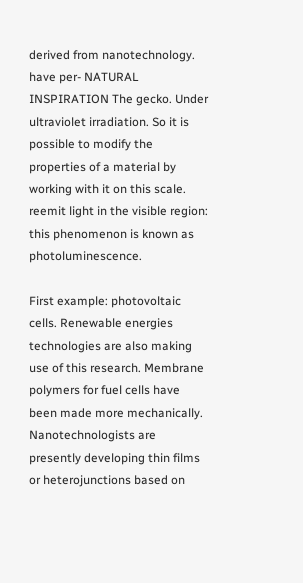derived from nanotechnology. have per- NATURAL INSPIRATION The gecko. Under ultraviolet irradiation. So it is possible to modify the properties of a material by working with it on this scale. reemit light in the visible region: this phenomenon is known as photoluminescence.

First example: photovoltaic cells. Renewable energies technologies are also making use of this research. Membrane polymers for fuel cells have been made more mechanically. Nanotechnologists are presently developing thin films or heterojunctions based on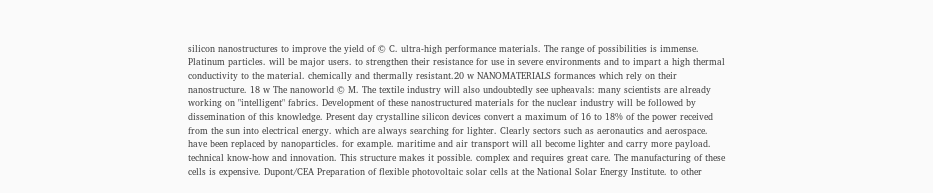silicon nanostructures to improve the yield of © C. ultra-high performance materials. The range of possibilities is immense. Platinum particles. will be major users. to strengthen their resistance for use in severe environments and to impart a high thermal conductivity to the material. chemically and thermally resistant.20 w NANOMATERIALS formances which rely on their nanostructure. 18 w The nanoworld © M. The textile industry will also undoubtedly see upheavals: many scientists are already working on "intelligent" fabrics. Development of these nanostructured materials for the nuclear industry will be followed by dissemination of this knowledge. Present day crystalline silicon devices convert a maximum of 16 to 18% of the power received from the sun into electrical energy. which are always searching for lighter. Clearly sectors such as aeronautics and aerospace. have been replaced by nanoparticles. for example. maritime and air transport will all become lighter and carry more payload. technical know-how and innovation. This structure makes it possible. complex and requires great care. The manufacturing of these cells is expensive. Dupont/CEA Preparation of flexible photovoltaic solar cells at the National Solar Energy Institute. to other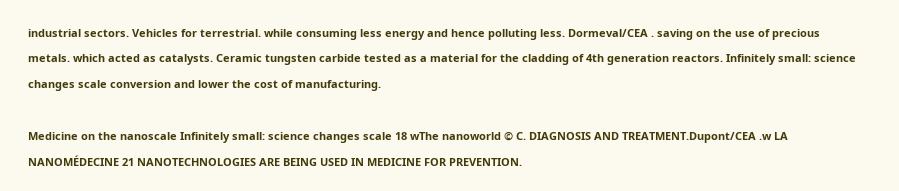industrial sectors. Vehicles for terrestrial. while consuming less energy and hence polluting less. Dormeval/CEA . saving on the use of precious metals. which acted as catalysts. Ceramic tungsten carbide tested as a material for the cladding of 4th generation reactors. Infinitely small: science changes scale conversion and lower the cost of manufacturing.

Medicine on the nanoscale Infinitely small: science changes scale 18 wThe nanoworld © C. DIAGNOSIS AND TREATMENT.Dupont/CEA .w LA NANOMÉDECINE 21 NANOTECHNOLOGIES ARE BEING USED IN MEDICINE FOR PREVENTION.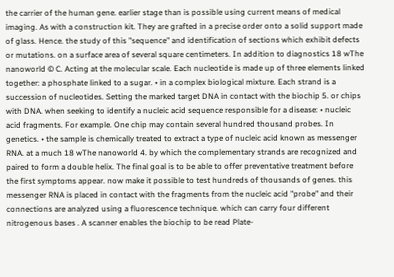the carrier of the human gene. earlier stage than is possible using current means of medical imaging. As with a construction kit. They are grafted in a precise order onto a solid support made of glass. Hence. the study of this "sequence" and identification of sections which exhibit defects or mutations. on a surface area of several square centimeters. In addition to diagnostics 18 wThe nanoworld © C. Acting at the molecular scale. Each nucleotide is made up of three elements linked together: a phosphate linked to a sugar. • in a complex biological mixture. Each strand is a succession of nucleotides. Setting the marked target DNA in contact with the biochip 5. or chips with DNA. when seeking to identify a nucleic acid sequence responsible for a disease: • nucleic acid fragments. For example. One chip may contain several hundred thousand probes. In genetics. • the sample is chemically treated to extract a type of nucleic acid known as messenger RNA. at a much 18 wThe nanoworld 4. by which the complementary strands are recognized and paired to form a double helix. The final goal is to be able to offer preventative treatment before the first symptoms appear. now make it possible to test hundreds of thousands of genes. this messenger RNA is placed in contact with the fragments from the nucleic acid "probe" and their connections are analyzed using a fluorescence technique. which can carry four different nitrogenous bases . A scanner enables the biochip to be read Plate-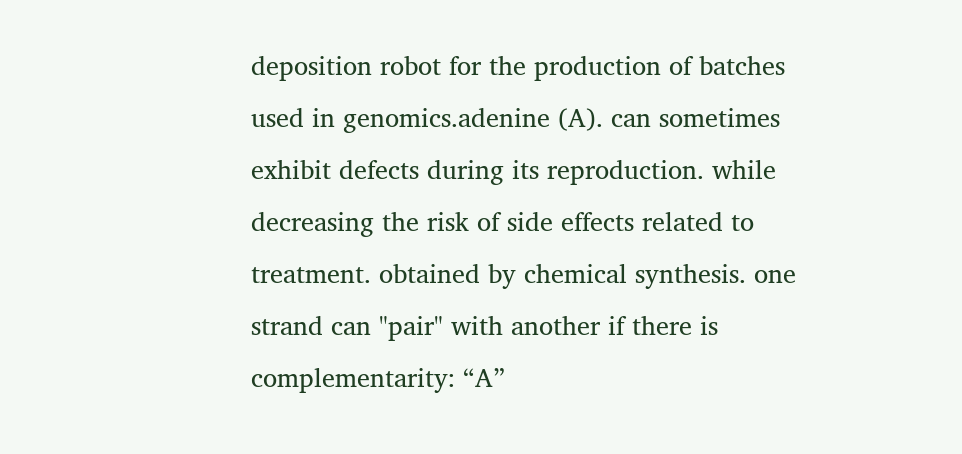deposition robot for the production of batches used in genomics.adenine (A). can sometimes exhibit defects during its reproduction. while decreasing the risk of side effects related to treatment. obtained by chemical synthesis. one strand can "pair" with another if there is complementarity: “A”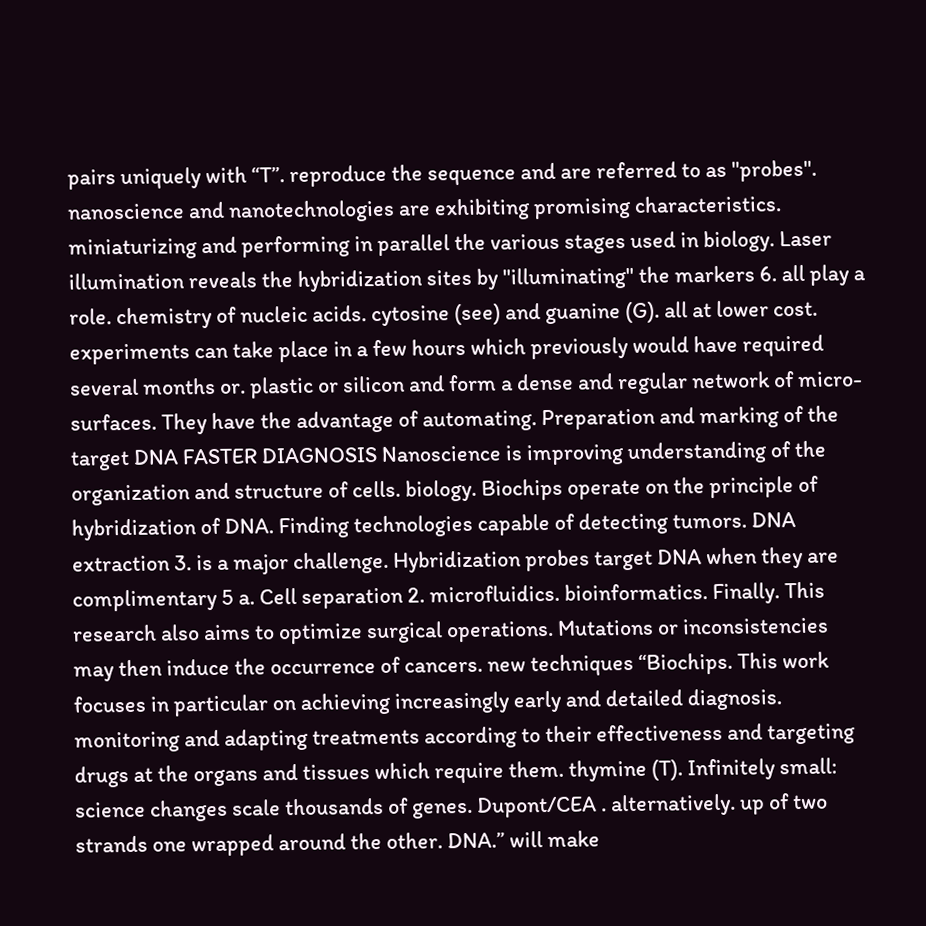pairs uniquely with “T”. reproduce the sequence and are referred to as "probes". nanoscience and nanotechnologies are exhibiting promising characteristics. miniaturizing and performing in parallel the various stages used in biology. Laser illumination reveals the hybridization sites by "illuminating" the markers 6. all play a role. chemistry of nucleic acids. cytosine (see) and guanine (G). all at lower cost. experiments can take place in a few hours which previously would have required several months or. plastic or silicon and form a dense and regular network of micro-surfaces. They have the advantage of automating. Preparation and marking of the target DNA FASTER DIAGNOSIS Nanoscience is improving understanding of the organization and structure of cells. biology. Biochips operate on the principle of hybridization of DNA. Finding technologies capable of detecting tumors. DNA extraction 3. is a major challenge. Hybridization probes target DNA when they are complimentary 5 a. Cell separation 2. microfluidics. bioinformatics. Finally. This research also aims to optimize surgical operations. Mutations or inconsistencies may then induce the occurrence of cancers. new techniques “Biochips. This work focuses in particular on achieving increasingly early and detailed diagnosis. monitoring and adapting treatments according to their effectiveness and targeting drugs at the organs and tissues which require them. thymine (T). Infinitely small: science changes scale thousands of genes. Dupont/CEA . alternatively. up of two strands one wrapped around the other. DNA.” will make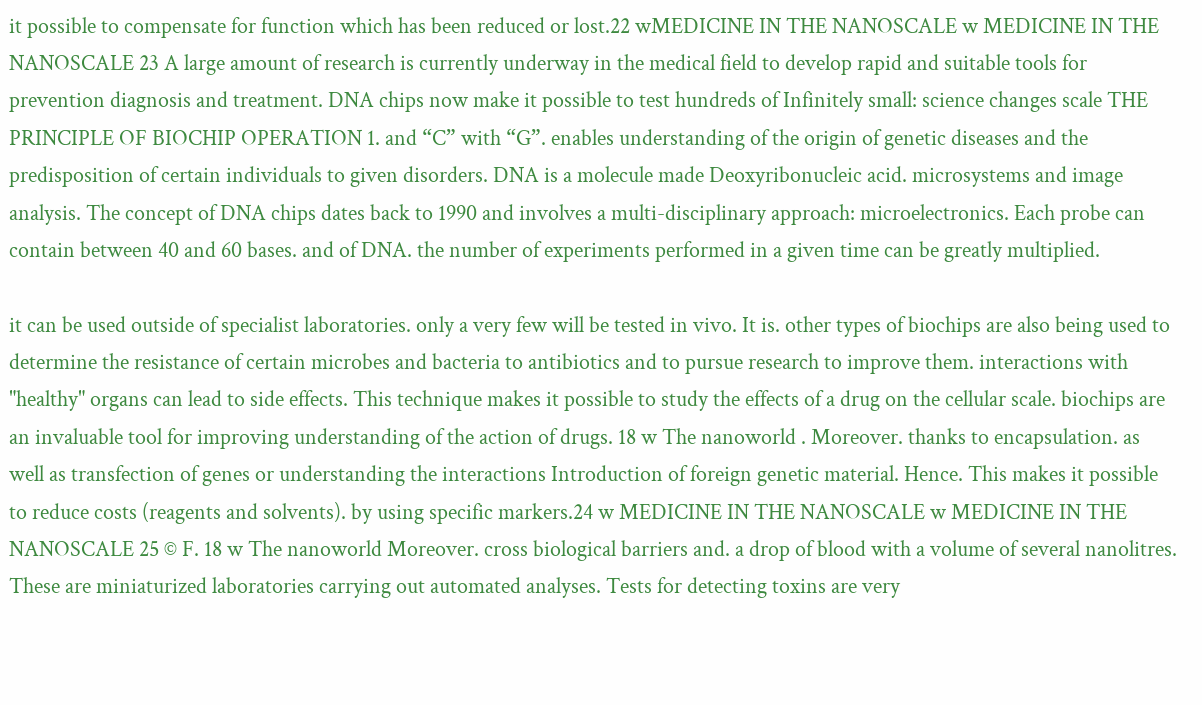it possible to compensate for function which has been reduced or lost.22 wMEDICINE IN THE NANOSCALE w MEDICINE IN THE NANOSCALE 23 A large amount of research is currently underway in the medical field to develop rapid and suitable tools for prevention diagnosis and treatment. DNA chips now make it possible to test hundreds of Infinitely small: science changes scale THE PRINCIPLE OF BIOCHIP OPERATION 1. and “C” with “G”. enables understanding of the origin of genetic diseases and the predisposition of certain individuals to given disorders. DNA is a molecule made Deoxyribonucleic acid. microsystems and image analysis. The concept of DNA chips dates back to 1990 and involves a multi-disciplinary approach: microelectronics. Each probe can contain between 40 and 60 bases. and of DNA. the number of experiments performed in a given time can be greatly multiplied.

it can be used outside of specialist laboratories. only a very few will be tested in vivo. It is. other types of biochips are also being used to determine the resistance of certain microbes and bacteria to antibiotics and to pursue research to improve them. interactions with "healthy" organs can lead to side effects. This technique makes it possible to study the effects of a drug on the cellular scale. biochips are an invaluable tool for improving understanding of the action of drugs. 18 w The nanoworld . Moreover. thanks to encapsulation. as well as transfection of genes or understanding the interactions Introduction of foreign genetic material. Hence. This makes it possible to reduce costs (reagents and solvents). by using specific markers.24 w MEDICINE IN THE NANOSCALE w MEDICINE IN THE NANOSCALE 25 © F. 18 w The nanoworld Moreover. cross biological barriers and. a drop of blood with a volume of several nanolitres. These are miniaturized laboratories carrying out automated analyses. Tests for detecting toxins are very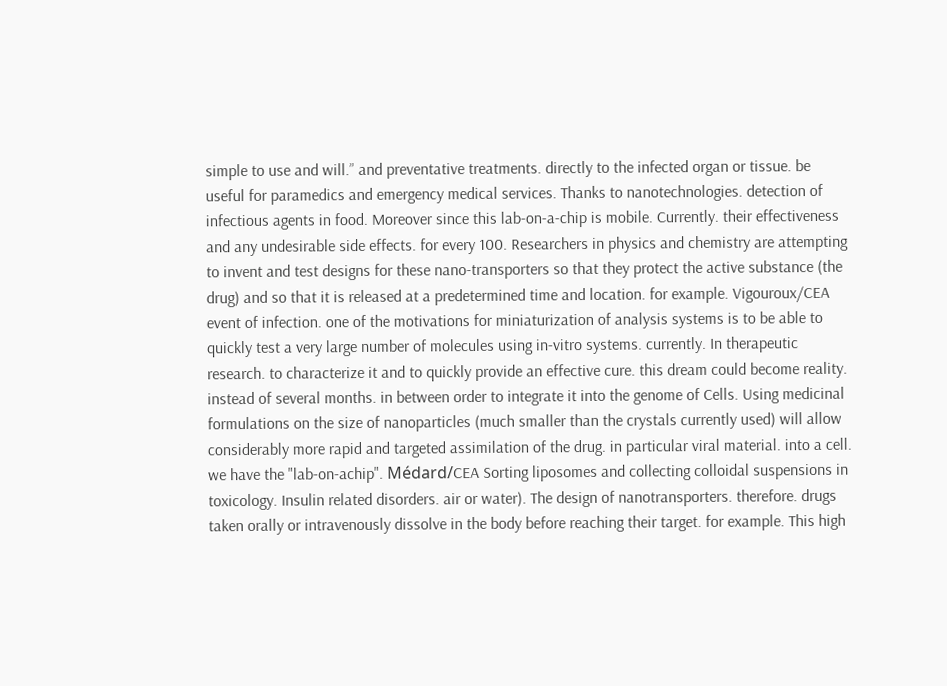simple to use and will.” and preventative treatments. directly to the infected organ or tissue. be useful for paramedics and emergency medical services. Thanks to nanotechnologies. detection of infectious agents in food. Moreover since this lab-on-a-chip is mobile. Currently. their effectiveness and any undesirable side effects. for every 100. Researchers in physics and chemistry are attempting to invent and test designs for these nano-transporters so that they protect the active substance (the drug) and so that it is released at a predetermined time and location. for example. Vigouroux/CEA event of infection. one of the motivations for miniaturization of analysis systems is to be able to quickly test a very large number of molecules using in-vitro systems. currently. In therapeutic research. to characterize it and to quickly provide an effective cure. this dream could become reality. instead of several months. in between order to integrate it into the genome of Cells. Using medicinal formulations on the size of nanoparticles (much smaller than the crystals currently used) will allow considerably more rapid and targeted assimilation of the drug. in particular viral material. into a cell. we have the "lab-on-achip". Médard/CEA Sorting liposomes and collecting colloidal suspensions in toxicology. Insulin related disorders. air or water). The design of nanotransporters. therefore. drugs taken orally or intravenously dissolve in the body before reaching their target. for example. This high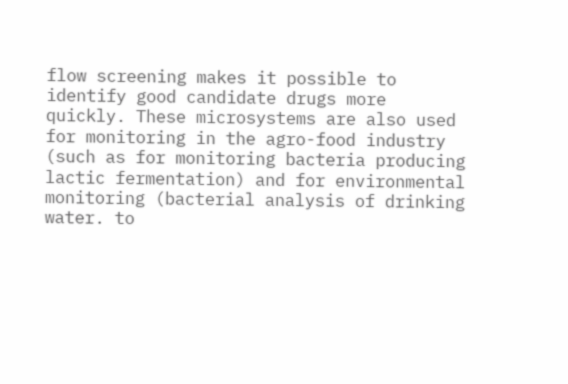flow screening makes it possible to identify good candidate drugs more quickly. These microsystems are also used for monitoring in the agro-food industry (such as for monitoring bacteria producing lactic fermentation) and for environmental monitoring (bacterial analysis of drinking water. to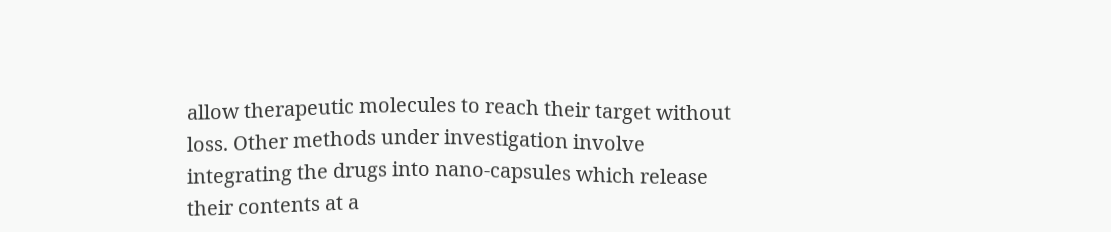allow therapeutic molecules to reach their target without loss. Other methods under investigation involve integrating the drugs into nano-capsules which release their contents at a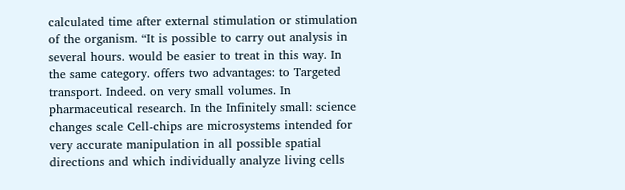calculated time after external stimulation or stimulation of the organism. “It is possible to carry out analysis in several hours. would be easier to treat in this way. In the same category. offers two advantages: to Targeted transport. Indeed. on very small volumes. In pharmaceutical research. In the Infinitely small: science changes scale Cell-chips are microsystems intended for very accurate manipulation in all possible spatial directions and which individually analyze living cells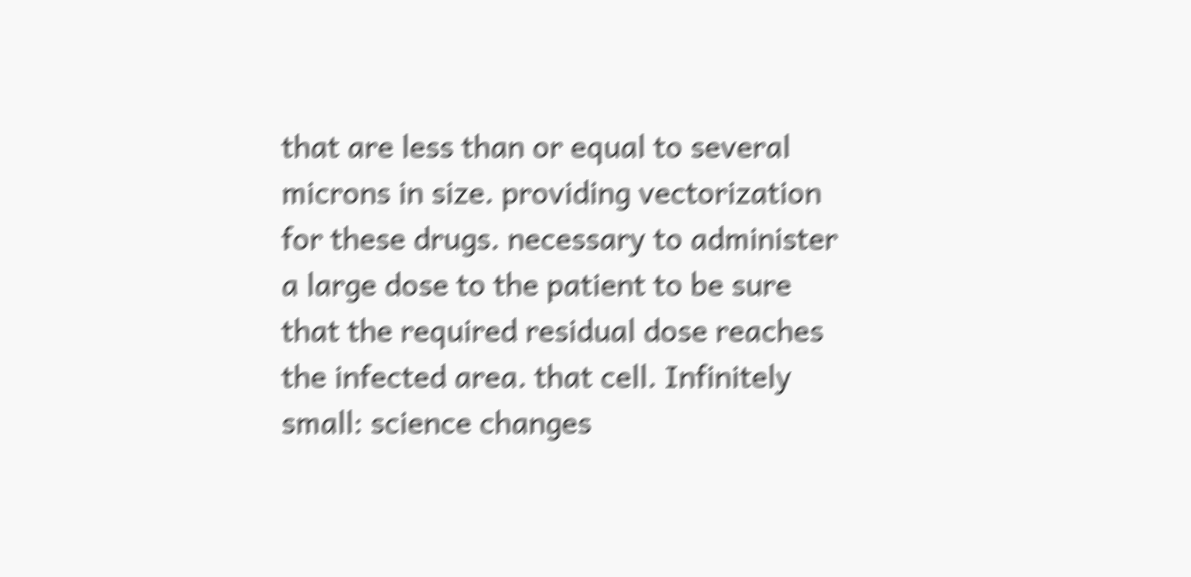that are less than or equal to several microns in size. providing vectorization for these drugs. necessary to administer a large dose to the patient to be sure that the required residual dose reaches the infected area. that cell. Infinitely small: science changes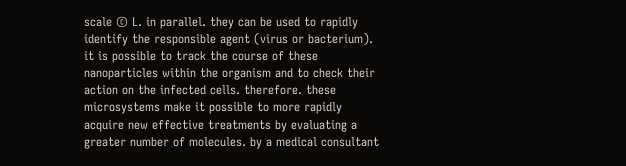scale © L. in parallel. they can be used to rapidly identify the responsible agent (virus or bacterium). it is possible to track the course of these nanoparticles within the organism and to check their action on the infected cells. therefore. these microsystems make it possible to more rapidly acquire new effective treatments by evaluating a greater number of molecules. by a medical consultant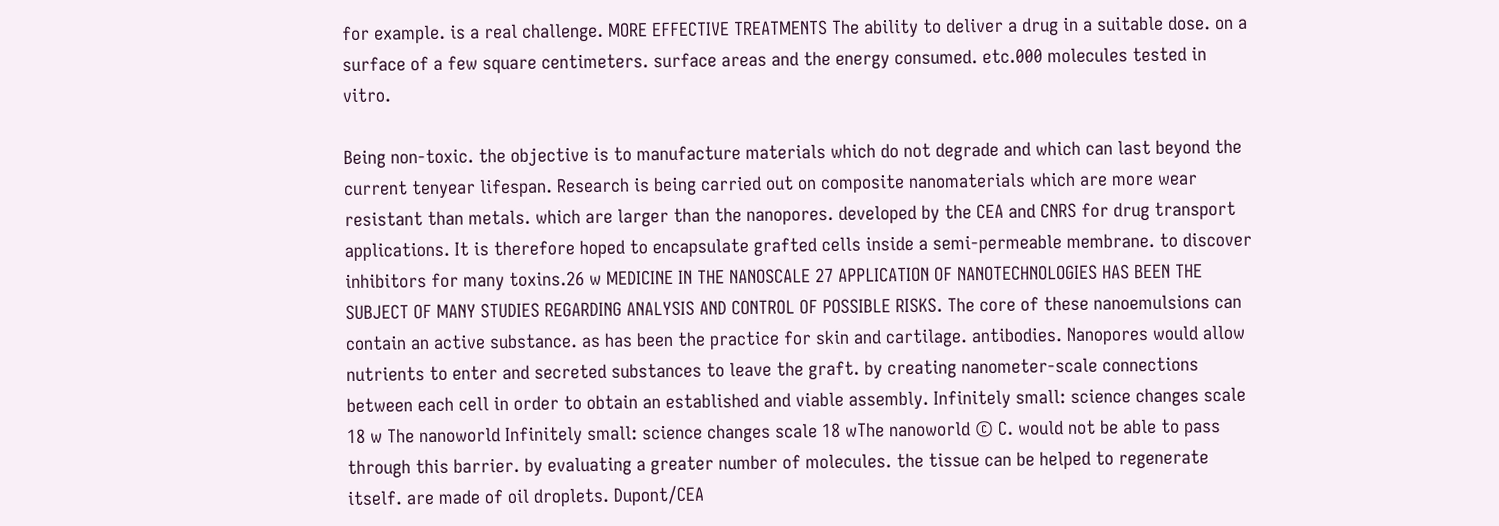for example. is a real challenge. MORE EFFECTIVE TREATMENTS The ability to deliver a drug in a suitable dose. on a surface of a few square centimeters. surface areas and the energy consumed. etc.000 molecules tested in vitro.

Being non-toxic. the objective is to manufacture materials which do not degrade and which can last beyond the current tenyear lifespan. Research is being carried out on composite nanomaterials which are more wear resistant than metals. which are larger than the nanopores. developed by the CEA and CNRS for drug transport applications. It is therefore hoped to encapsulate grafted cells inside a semi-permeable membrane. to discover inhibitors for many toxins.26 w MEDICINE IN THE NANOSCALE 27 APPLICATION OF NANOTECHNOLOGIES HAS BEEN THE SUBJECT OF MANY STUDIES REGARDING ANALYSIS AND CONTROL OF POSSIBLE RISKS. The core of these nanoemulsions can contain an active substance. as has been the practice for skin and cartilage. antibodies. Nanopores would allow nutrients to enter and secreted substances to leave the graft. by creating nanometer-scale connections between each cell in order to obtain an established and viable assembly. Infinitely small: science changes scale 18 w The nanoworld Infinitely small: science changes scale 18 wThe nanoworld © C. would not be able to pass through this barrier. by evaluating a greater number of molecules. the tissue can be helped to regenerate itself. are made of oil droplets. Dupont/CEA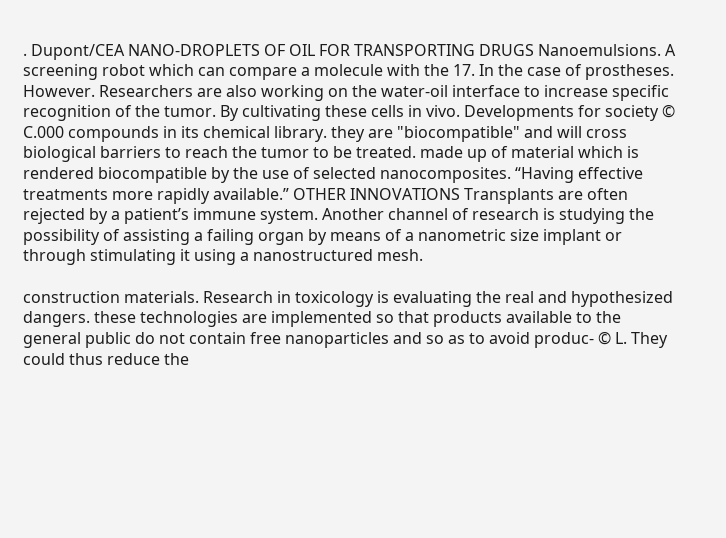. Dupont/CEA NANO-DROPLETS OF OIL FOR TRANSPORTING DRUGS Nanoemulsions. A screening robot which can compare a molecule with the 17. In the case of prostheses. However. Researchers are also working on the water-oil interface to increase specific recognition of the tumor. By cultivating these cells in vivo. Developments for society © C.000 compounds in its chemical library. they are "biocompatible" and will cross biological barriers to reach the tumor to be treated. made up of material which is rendered biocompatible by the use of selected nanocomposites. “Having effective treatments more rapidly available.” OTHER INNOVATIONS Transplants are often rejected by a patient’s immune system. Another channel of research is studying the possibility of assisting a failing organ by means of a nanometric size implant or through stimulating it using a nanostructured mesh.

construction materials. Research in toxicology is evaluating the real and hypothesized dangers. these technologies are implemented so that products available to the general public do not contain free nanoparticles and so as to avoid produc- © L. They could thus reduce the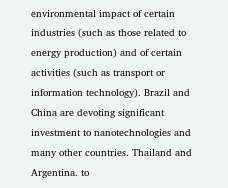environmental impact of certain industries (such as those related to energy production) and of certain activities (such as transport or information technology). Brazil and China are devoting significant investment to nanotechnologies and many other countries. Thailand and Argentina. to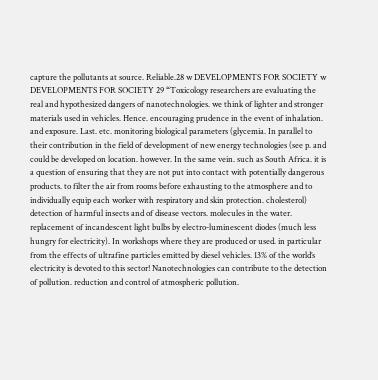capture the pollutants at source. Reliable.28 w DEVELOPMENTS FOR SOCIETY w DEVELOPMENTS FOR SOCIETY 29 “Toxicology researchers are evaluating the real and hypothesized dangers of nanotechnologies. we think of lighter and stronger materials used in vehicles. Hence. encouraging prudence in the event of inhalation. and exposure. Last. etc. monitoring biological parameters (glycemia. In parallel to their contribution in the field of development of new energy technologies (see p. and could be developed on location. however. In the same vein. such as South Africa. it is a question of ensuring that they are not put into contact with potentially dangerous products. to filter the air from rooms before exhausting to the atmosphere and to individually equip each worker with respiratory and skin protection. cholesterol) detection of harmful insects and of disease vectors. molecules in the water. replacement of incandescent light bulbs by electro-luminescent diodes (much less hungry for electricity). In workshops where they are produced or used. in particular from the effects of ultrafine particles emitted by diesel vehicles. 13% of the world’s electricity is devoted to this sector! Nanotechnologies can contribute to the detection of pollution. reduction and control of atmospheric pollution.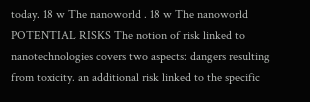today. 18 w The nanoworld . 18 w The nanoworld POTENTIAL RISKS The notion of risk linked to nanotechnologies covers two aspects: dangers resulting from toxicity. an additional risk linked to the specific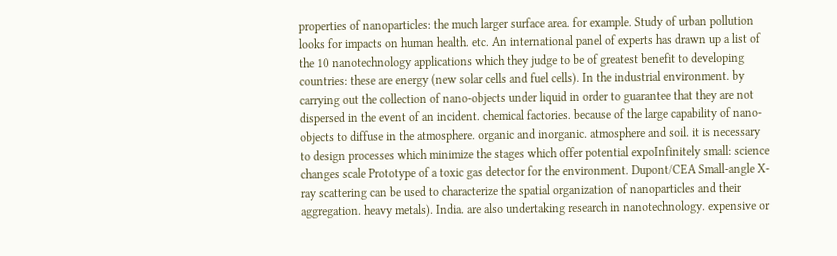properties of nanoparticles: the much larger surface area. for example. Study of urban pollution looks for impacts on human health. etc. An international panel of experts has drawn up a list of the 10 nanotechnology applications which they judge to be of greatest benefit to developing countries: these are energy (new solar cells and fuel cells). In the industrial environment. by carrying out the collection of nano-objects under liquid in order to guarantee that they are not dispersed in the event of an incident. chemical factories. because of the large capability of nano-objects to diffuse in the atmosphere. organic and inorganic. atmosphere and soil. it is necessary to design processes which minimize the stages which offer potential expoInfinitely small: science changes scale Prototype of a toxic gas detector for the environment. Dupont/CEA Small-angle X-ray scattering can be used to characterize the spatial organization of nanoparticles and their aggregation. heavy metals). India. are also undertaking research in nanotechnology. expensive or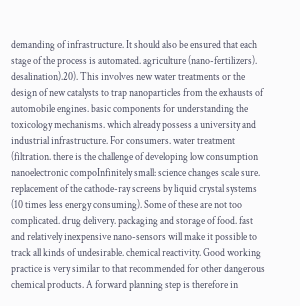demanding of infrastructure. It should also be ensured that each stage of the process is automated. agriculture (nano-fertilizers). desalination).20). This involves new water treatments or the design of new catalysts to trap nanoparticles from the exhausts of automobile engines. basic components for understanding the toxicology mechanisms. which already possess a university and industrial infrastructure. For consumers. water treatment (filtration. there is the challenge of developing low consumption nanoelectronic compoInfinitely small: science changes scale sure. replacement of the cathode-ray screens by liquid crystal systems (10 times less energy consuming). Some of these are not too complicated. drug delivery. packaging and storage of food. fast and relatively inexpensive nano-sensors will make it possible to track all kinds of undesirable. chemical reactivity. Good working practice is very similar to that recommended for other dangerous chemical products. A forward planning step is therefore in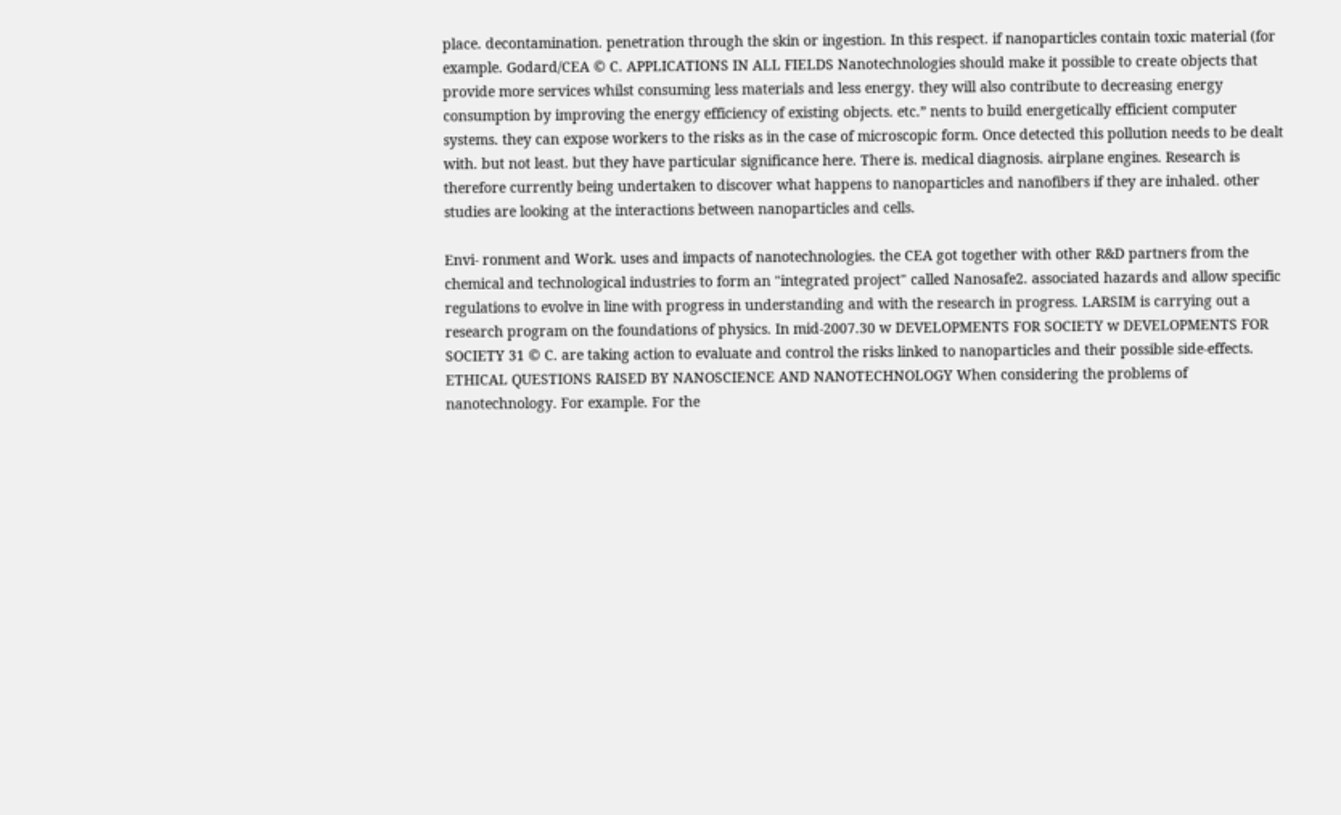place. decontamination. penetration through the skin or ingestion. In this respect. if nanoparticles contain toxic material (for example. Godard/CEA © C. APPLICATIONS IN ALL FIELDS Nanotechnologies should make it possible to create objects that provide more services whilst consuming less materials and less energy. they will also contribute to decreasing energy consumption by improving the energy efficiency of existing objects. etc.” nents to build energetically efficient computer systems. they can expose workers to the risks as in the case of microscopic form. Once detected this pollution needs to be dealt with. but not least. but they have particular significance here. There is. medical diagnosis. airplane engines. Research is therefore currently being undertaken to discover what happens to nanoparticles and nanofibers if they are inhaled. other studies are looking at the interactions between nanoparticles and cells.

Envi- ronment and Work. uses and impacts of nanotechnologies. the CEA got together with other R&D partners from the chemical and technological industries to form an "integrated project" called Nanosafe2. associated hazards and allow specific regulations to evolve in line with progress in understanding and with the research in progress. LARSIM is carrying out a research program on the foundations of physics. In mid-2007.30 w DEVELOPMENTS FOR SOCIETY w DEVELOPMENTS FOR SOCIETY 31 © C. are taking action to evaluate and control the risks linked to nanoparticles and their possible side-effects. ETHICAL QUESTIONS RAISED BY NANOSCIENCE AND NANOTECHNOLOGY When considering the problems of nanotechnology. For example. For the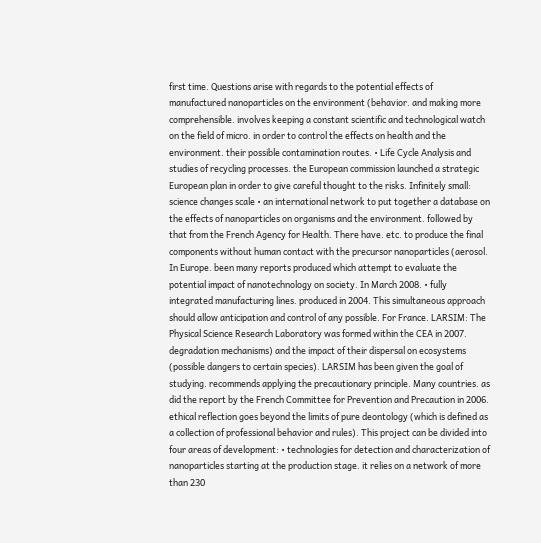first time. Questions arise with regards to the potential effects of manufactured nanoparticles on the environment (behavior. and making more comprehensible. involves keeping a constant scientific and technological watch on the field of micro. in order to control the effects on health and the environment. their possible contamination routes. • Life Cycle Analysis and studies of recycling processes. the European commission launched a strategic European plan in order to give careful thought to the risks. Infinitely small: science changes scale • an international network to put together a database on the effects of nanoparticles on organisms and the environment. followed by that from the French Agency for Health. There have. etc. to produce the final components without human contact with the precursor nanoparticles (aerosol. In Europe. been many reports produced which attempt to evaluate the potential impact of nanotechnology on society. In March 2008. • fully integrated manufacturing lines. produced in 2004. This simultaneous approach should allow anticipation and control of any possible. For France. LARSIM: The Physical Science Research Laboratory was formed within the CEA in 2007. degradation mechanisms) and the impact of their dispersal on ecosystems (possible dangers to certain species). LARSIM has been given the goal of studying. recommends applying the precautionary principle. Many countries. as did the report by the French Committee for Prevention and Precaution in 2006. ethical reflection goes beyond the limits of pure deontology (which is defined as a collection of professional behavior and rules). This project can be divided into four areas of development: • technologies for detection and characterization of nanoparticles starting at the production stage. it relies on a network of more than 230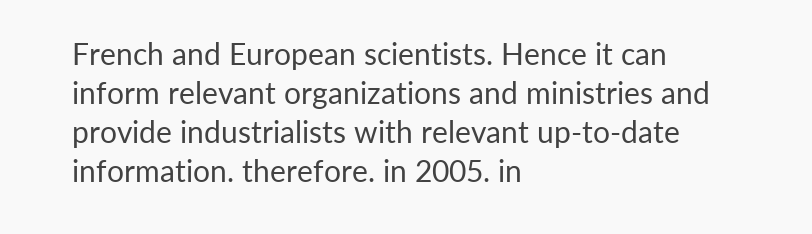French and European scientists. Hence it can inform relevant organizations and ministries and provide industrialists with relevant up-to-date information. therefore. in 2005. in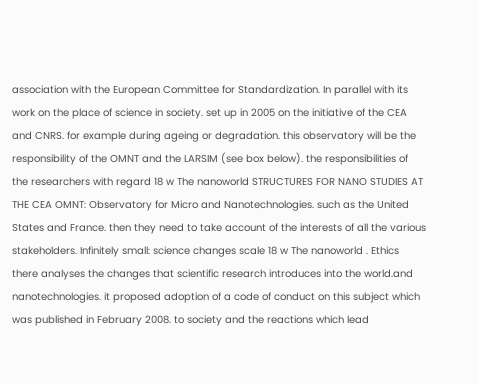association with the European Committee for Standardization. In parallel with its work on the place of science in society. set up in 2005 on the initiative of the CEA and CNRS. for example during ageing or degradation. this observatory will be the responsibility of the OMNT and the LARSIM (see box below). the responsibilities of the researchers with regard 18 w The nanoworld STRUCTURES FOR NANO STUDIES AT THE CEA OMNT: Observatory for Micro and Nanotechnologies. such as the United States and France. then they need to take account of the interests of all the various stakeholders. Infinitely small: science changes scale 18 w The nanoworld . Ethics there analyses the changes that scientific research introduces into the world.and nanotechnologies. it proposed adoption of a code of conduct on this subject which was published in February 2008. to society and the reactions which lead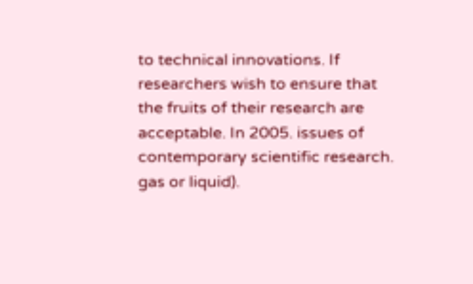to technical innovations. If researchers wish to ensure that the fruits of their research are acceptable. In 2005. issues of contemporary scientific research. gas or liquid).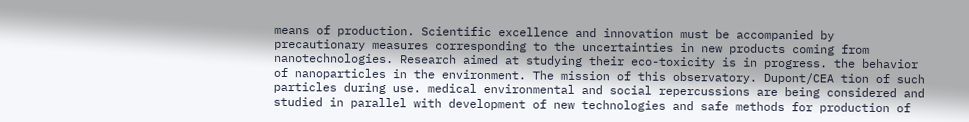means of production. Scientific excellence and innovation must be accompanied by precautionary measures corresponding to the uncertainties in new products coming from nanotechnologies. Research aimed at studying their eco-toxicity is in progress. the behavior of nanoparticles in the environment. The mission of this observatory. Dupont/CEA tion of such particles during use. medical environmental and social repercussions are being considered and studied in parallel with development of new technologies and safe methods for production of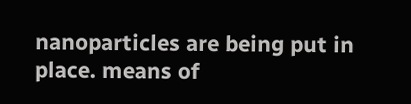nanoparticles are being put in place. means of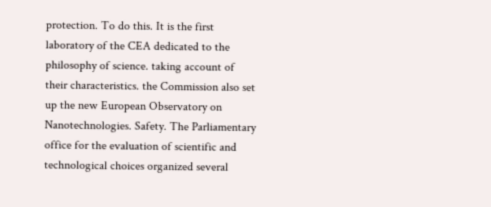protection. To do this. It is the first laboratory of the CEA dedicated to the philosophy of science. taking account of their characteristics. the Commission also set up the new European Observatory on Nanotechnologies. Safety. The Parliamentary office for the evaluation of scientific and technological choices organized several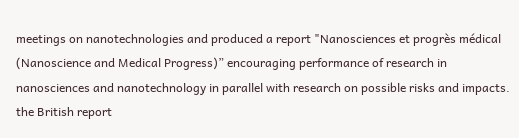meetings on nanotechnologies and produced a report "Nanosciences et progrès médical (Nanoscience and Medical Progress)” encouraging performance of research in nanosciences and nanotechnology in parallel with research on possible risks and impacts. the British report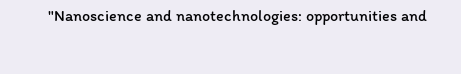"Nanoscience and nanotechnologies: opportunities and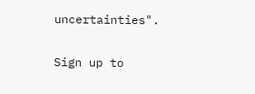uncertainties".

Sign up to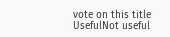vote on this title
UsefulNot useful